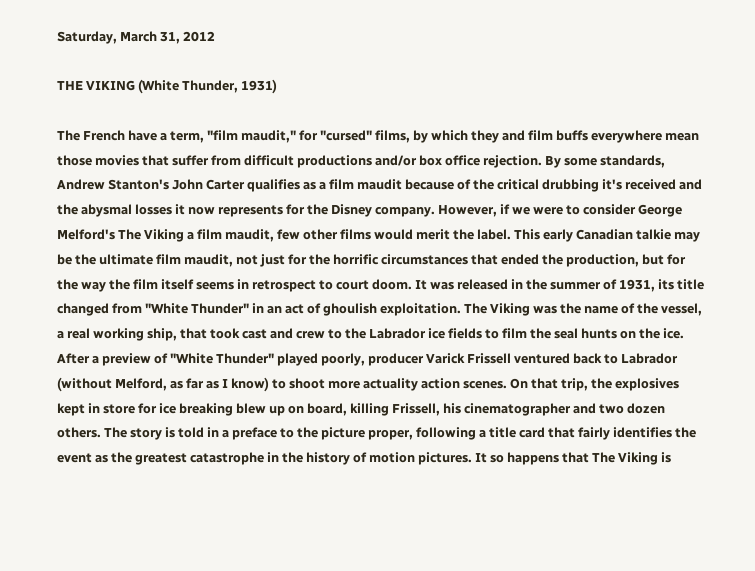Saturday, March 31, 2012

THE VIKING (White Thunder, 1931)

The French have a term, "film maudit," for "cursed" films, by which they and film buffs everywhere mean those movies that suffer from difficult productions and/or box office rejection. By some standards, Andrew Stanton's John Carter qualifies as a film maudit because of the critical drubbing it's received and the abysmal losses it now represents for the Disney company. However, if we were to consider George Melford's The Viking a film maudit, few other films would merit the label. This early Canadian talkie may be the ultimate film maudit, not just for the horrific circumstances that ended the production, but for the way the film itself seems in retrospect to court doom. It was released in the summer of 1931, its title changed from "White Thunder" in an act of ghoulish exploitation. The Viking was the name of the vessel, a real working ship, that took cast and crew to the Labrador ice fields to film the seal hunts on the ice. After a preview of "White Thunder" played poorly, producer Varick Frissell ventured back to Labrador (without Melford, as far as I know) to shoot more actuality action scenes. On that trip, the explosives kept in store for ice breaking blew up on board, killing Frissell, his cinematographer and two dozen others. The story is told in a preface to the picture proper, following a title card that fairly identifies the event as the greatest catastrophe in the history of motion pictures. It so happens that The Viking is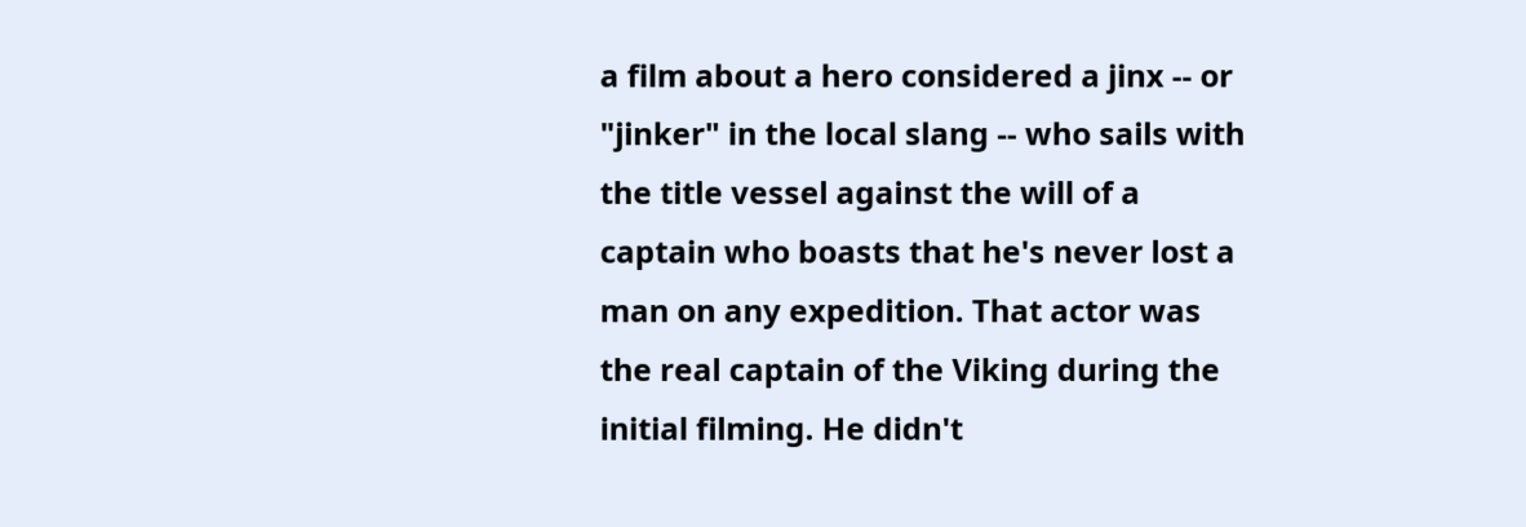a film about a hero considered a jinx -- or "jinker" in the local slang -- who sails with the title vessel against the will of a captain who boasts that he's never lost a man on any expedition. That actor was the real captain of the Viking during the initial filming. He didn't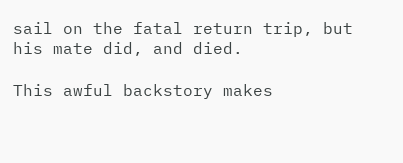sail on the fatal return trip, but his mate did, and died.

This awful backstory makes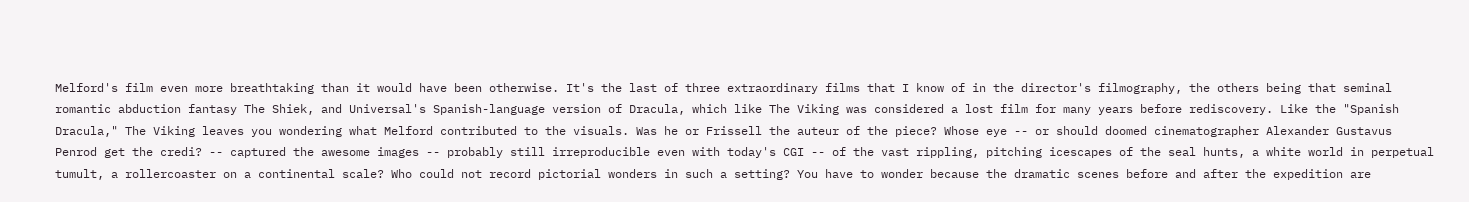Melford's film even more breathtaking than it would have been otherwise. It's the last of three extraordinary films that I know of in the director's filmography, the others being that seminal romantic abduction fantasy The Shiek, and Universal's Spanish-language version of Dracula, which like The Viking was considered a lost film for many years before rediscovery. Like the "Spanish Dracula," The Viking leaves you wondering what Melford contributed to the visuals. Was he or Frissell the auteur of the piece? Whose eye -- or should doomed cinematographer Alexander Gustavus Penrod get the credi? -- captured the awesome images -- probably still irreproducible even with today's CGI -- of the vast rippling, pitching icescapes of the seal hunts, a white world in perpetual tumult, a rollercoaster on a continental scale? Who could not record pictorial wonders in such a setting? You have to wonder because the dramatic scenes before and after the expedition are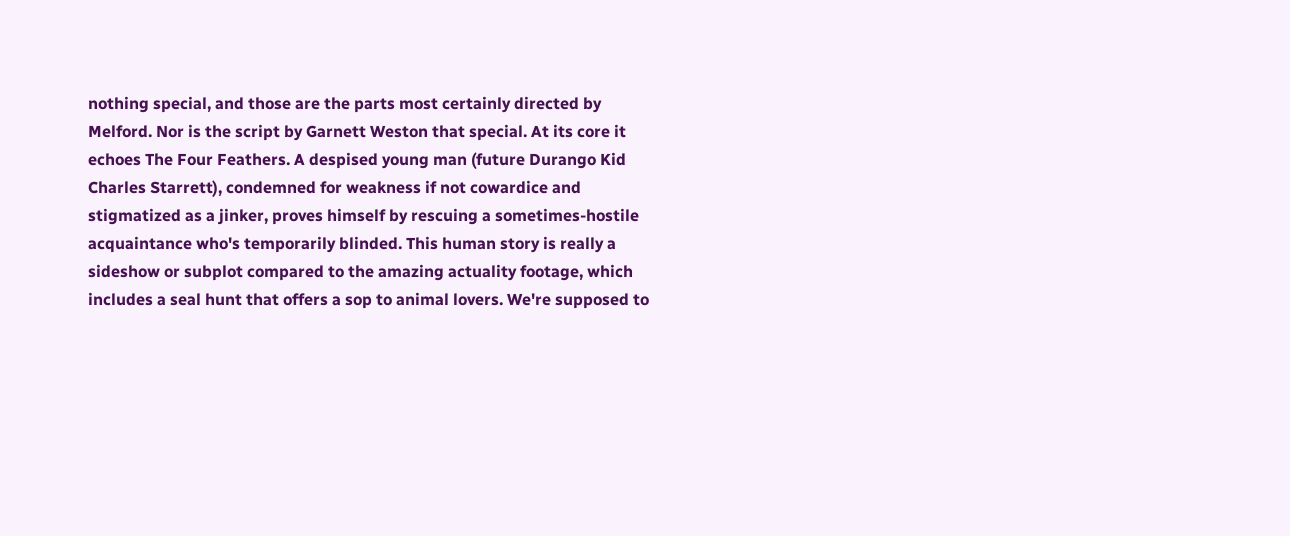nothing special, and those are the parts most certainly directed by Melford. Nor is the script by Garnett Weston that special. At its core it echoes The Four Feathers. A despised young man (future Durango Kid Charles Starrett), condemned for weakness if not cowardice and stigmatized as a jinker, proves himself by rescuing a sometimes-hostile acquaintance who's temporarily blinded. This human story is really a sideshow or subplot compared to the amazing actuality footage, which includes a seal hunt that offers a sop to animal lovers. We're supposed to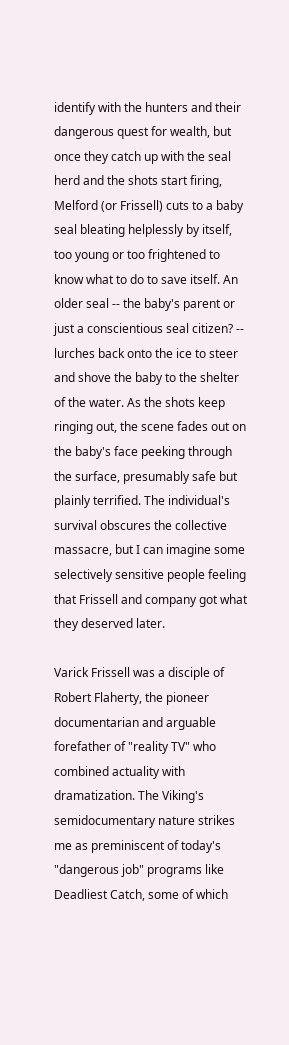identify with the hunters and their dangerous quest for wealth, but once they catch up with the seal herd and the shots start firing, Melford (or Frissell) cuts to a baby seal bleating helplessly by itself, too young or too frightened to know what to do to save itself. An older seal -- the baby's parent or just a conscientious seal citizen? -- lurches back onto the ice to steer and shove the baby to the shelter of the water. As the shots keep ringing out, the scene fades out on the baby's face peeking through the surface, presumably safe but plainly terrified. The individual's survival obscures the collective massacre, but I can imagine some selectively sensitive people feeling that Frissell and company got what they deserved later.

Varick Frissell was a disciple of Robert Flaherty, the pioneer documentarian and arguable forefather of "reality TV" who combined actuality with dramatization. The Viking's semidocumentary nature strikes me as preminiscent of today's "dangerous job" programs like Deadliest Catch, some of which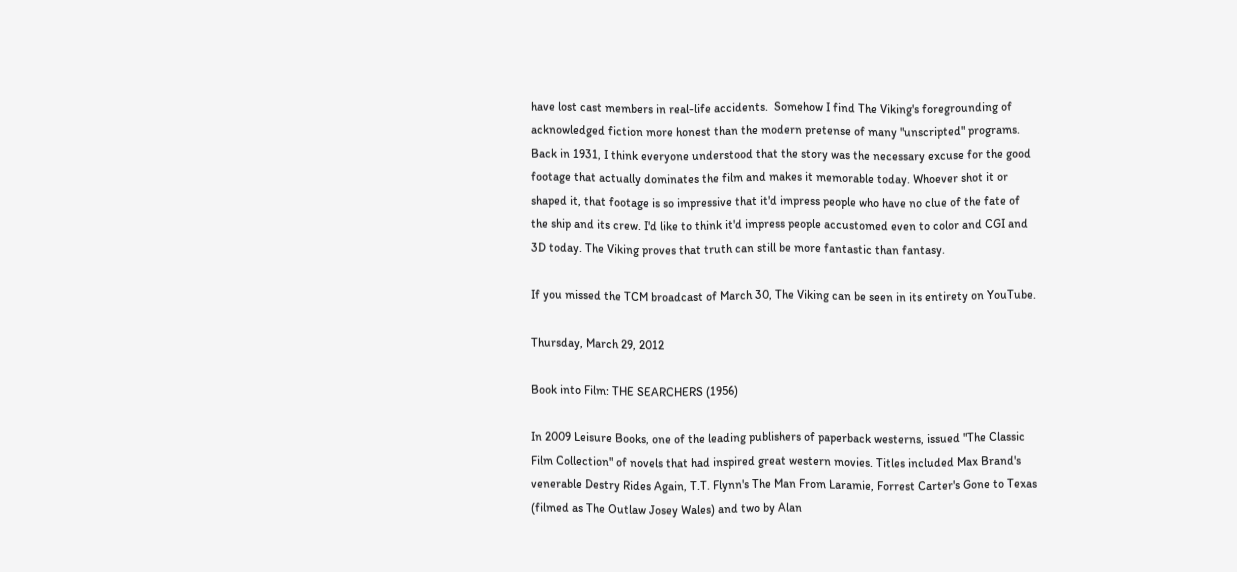have lost cast members in real-life accidents.  Somehow I find The Viking's foregrounding of acknowledged fiction more honest than the modern pretense of many "unscripted" programs. Back in 1931, I think everyone understood that the story was the necessary excuse for the good footage that actually dominates the film and makes it memorable today. Whoever shot it or shaped it, that footage is so impressive that it'd impress people who have no clue of the fate of the ship and its crew. I'd like to think it'd impress people accustomed even to color and CGI and 3D today. The Viking proves that truth can still be more fantastic than fantasy.

If you missed the TCM broadcast of March 30, The Viking can be seen in its entirety on YouTube.

Thursday, March 29, 2012

Book into Film: THE SEARCHERS (1956)

In 2009 Leisure Books, one of the leading publishers of paperback westerns, issued "The Classic Film Collection" of novels that had inspired great western movies. Titles included Max Brand's venerable Destry Rides Again, T.T. Flynn's The Man From Laramie, Forrest Carter's Gone to Texas (filmed as The Outlaw Josey Wales) and two by Alan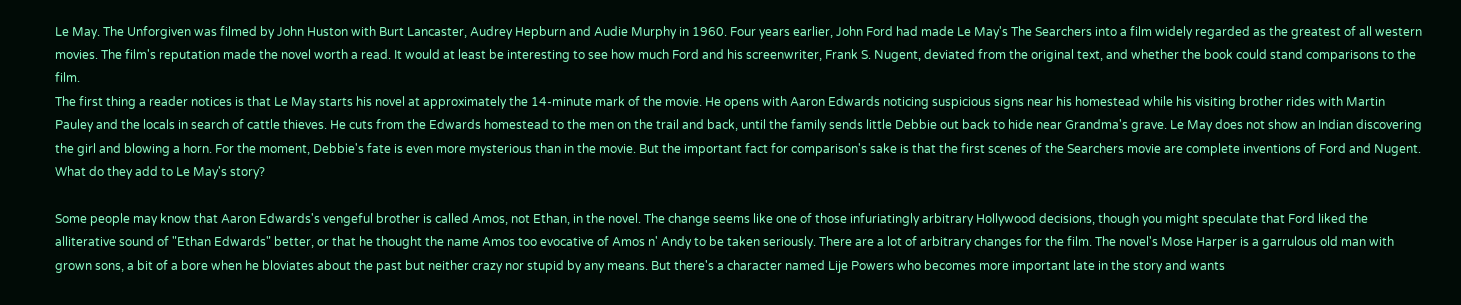Le May. The Unforgiven was filmed by John Huston with Burt Lancaster, Audrey Hepburn and Audie Murphy in 1960. Four years earlier, John Ford had made Le May's The Searchers into a film widely regarded as the greatest of all western movies. The film's reputation made the novel worth a read. It would at least be interesting to see how much Ford and his screenwriter, Frank S. Nugent, deviated from the original text, and whether the book could stand comparisons to the film.
The first thing a reader notices is that Le May starts his novel at approximately the 14-minute mark of the movie. He opens with Aaron Edwards noticing suspicious signs near his homestead while his visiting brother rides with Martin Pauley and the locals in search of cattle thieves. He cuts from the Edwards homestead to the men on the trail and back, until the family sends little Debbie out back to hide near Grandma's grave. Le May does not show an Indian discovering the girl and blowing a horn. For the moment, Debbie's fate is even more mysterious than in the movie. But the important fact for comparison's sake is that the first scenes of the Searchers movie are complete inventions of Ford and Nugent. What do they add to Le May's story?

Some people may know that Aaron Edwards's vengeful brother is called Amos, not Ethan, in the novel. The change seems like one of those infuriatingly arbitrary Hollywood decisions, though you might speculate that Ford liked the alliterative sound of "Ethan Edwards" better, or that he thought the name Amos too evocative of Amos n' Andy to be taken seriously. There are a lot of arbitrary changes for the film. The novel's Mose Harper is a garrulous old man with grown sons, a bit of a bore when he bloviates about the past but neither crazy nor stupid by any means. But there's a character named Lije Powers who becomes more important late in the story and wants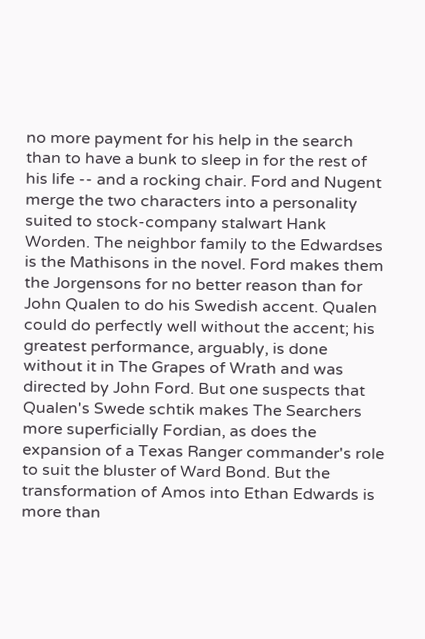no more payment for his help in the search than to have a bunk to sleep in for the rest of his life -- and a rocking chair. Ford and Nugent merge the two characters into a personality suited to stock-company stalwart Hank Worden. The neighbor family to the Edwardses is the Mathisons in the novel. Ford makes them the Jorgensons for no better reason than for John Qualen to do his Swedish accent. Qualen could do perfectly well without the accent; his greatest performance, arguably, is done without it in The Grapes of Wrath and was directed by John Ford. But one suspects that Qualen's Swede schtik makes The Searchers more superficially Fordian, as does the expansion of a Texas Ranger commander's role to suit the bluster of Ward Bond. But the transformation of Amos into Ethan Edwards is more than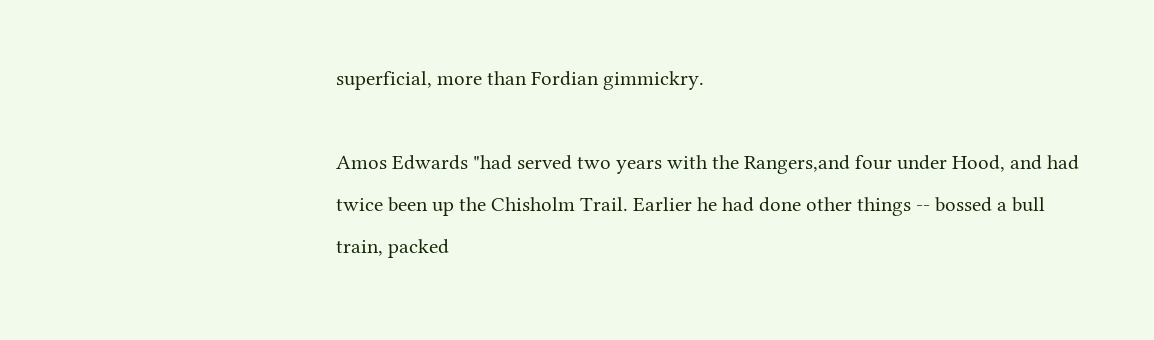superficial, more than Fordian gimmickry.

Amos Edwards "had served two years with the Rangers,and four under Hood, and had twice been up the Chisholm Trail. Earlier he had done other things -- bossed a bull train, packed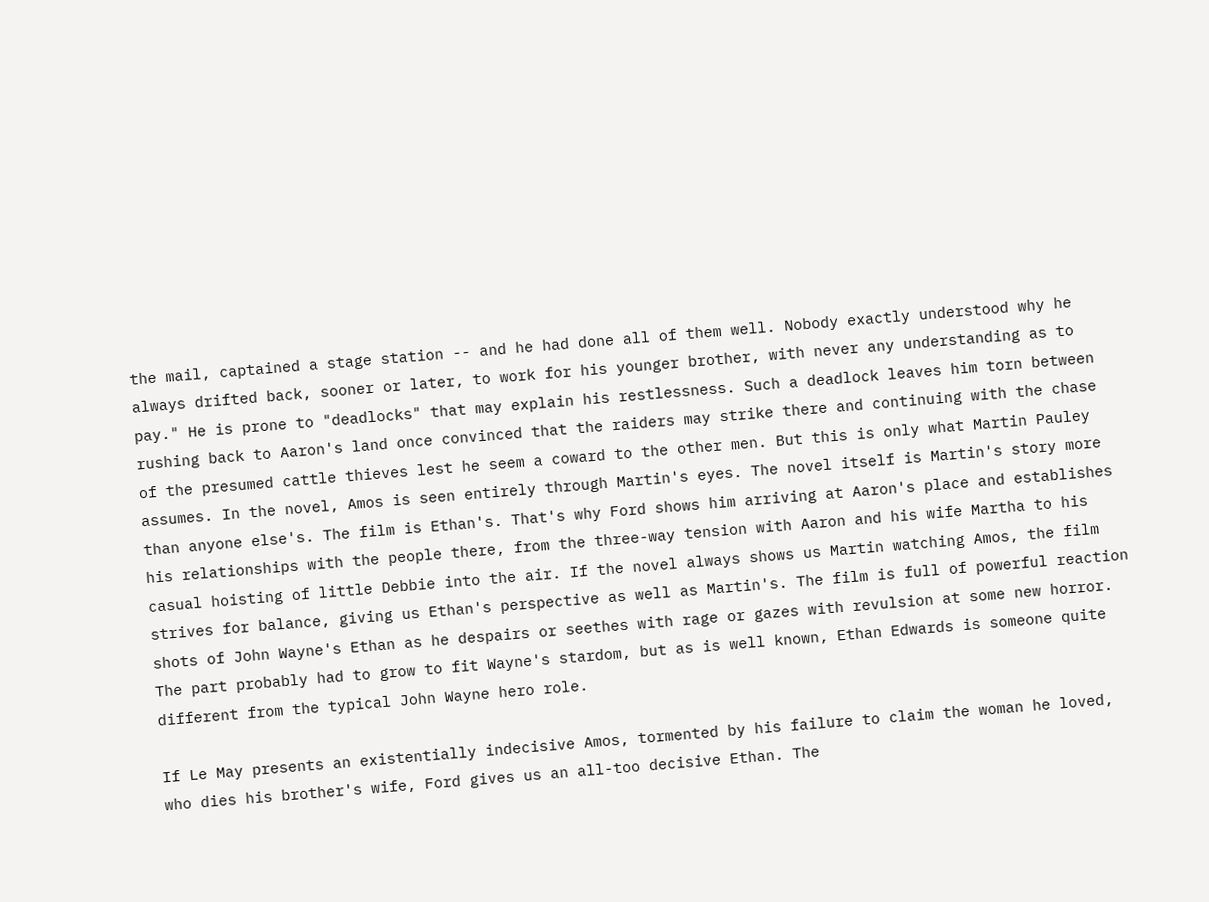the mail, captained a stage station -- and he had done all of them well. Nobody exactly understood why he always drifted back, sooner or later, to work for his younger brother, with never any understanding as to pay." He is prone to "deadlocks" that may explain his restlessness. Such a deadlock leaves him torn between rushing back to Aaron's land once convinced that the raiders may strike there and continuing with the chase of the presumed cattle thieves lest he seem a coward to the other men. But this is only what Martin Pauley assumes. In the novel, Amos is seen entirely through Martin's eyes. The novel itself is Martin's story more than anyone else's. The film is Ethan's. That's why Ford shows him arriving at Aaron's place and establishes his relationships with the people there, from the three-way tension with Aaron and his wife Martha to his casual hoisting of little Debbie into the air. If the novel always shows us Martin watching Amos, the film strives for balance, giving us Ethan's perspective as well as Martin's. The film is full of powerful reaction shots of John Wayne's Ethan as he despairs or seethes with rage or gazes with revulsion at some new horror. The part probably had to grow to fit Wayne's stardom, but as is well known, Ethan Edwards is someone quite different from the typical John Wayne hero role.

If Le May presents an existentially indecisive Amos, tormented by his failure to claim the woman he loved, who dies his brother's wife, Ford gives us an all-too decisive Ethan. The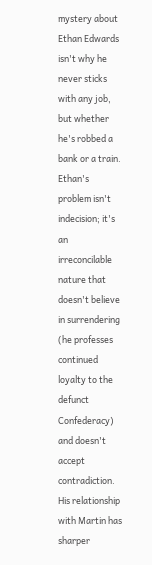mystery about Ethan Edwards isn't why he never sticks with any job, but whether he's robbed a bank or a train. Ethan's problem isn't indecision; it's an irreconcilable nature that doesn't believe in surrendering (he professes continued loyalty to the defunct Confederacy) and doesn't accept contradiction. His relationship with Martin has sharper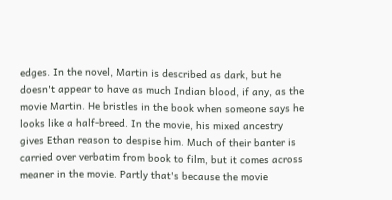edges. In the novel, Martin is described as dark, but he doesn't appear to have as much Indian blood, if any, as the movie Martin. He bristles in the book when someone says he looks like a half-breed. In the movie, his mixed ancestry gives Ethan reason to despise him. Much of their banter is carried over verbatim from book to film, but it comes across meaner in the movie. Partly that's because the movie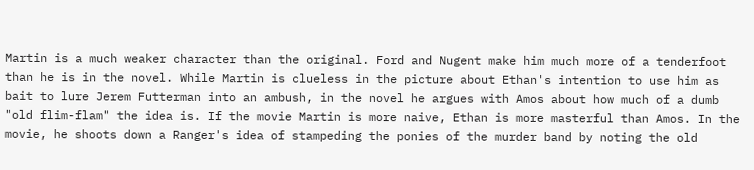Martin is a much weaker character than the original. Ford and Nugent make him much more of a tenderfoot than he is in the novel. While Martin is clueless in the picture about Ethan's intention to use him as bait to lure Jerem Futterman into an ambush, in the novel he argues with Amos about how much of a dumb "old flim-flam" the idea is. If the movie Martin is more naive, Ethan is more masterful than Amos. In the movie, he shoots down a Ranger's idea of stampeding the ponies of the murder band by noting the old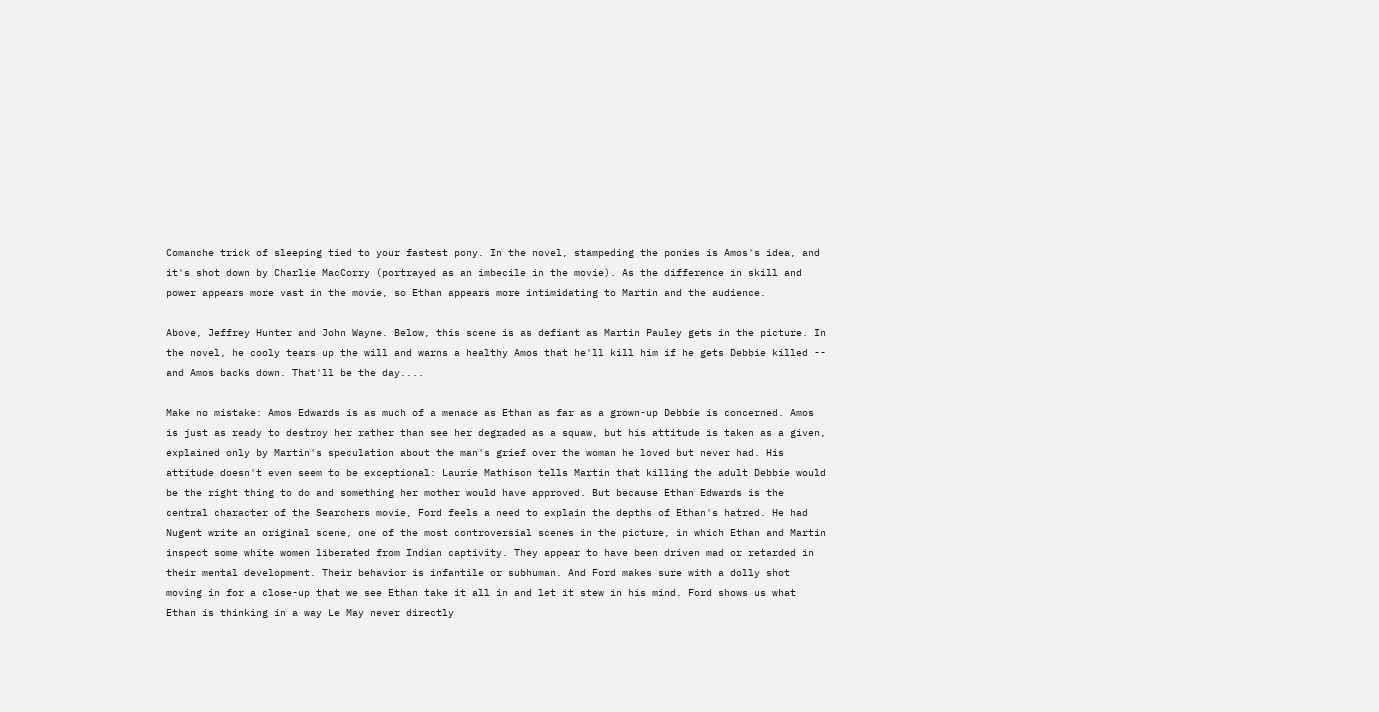Comanche trick of sleeping tied to your fastest pony. In the novel, stampeding the ponies is Amos's idea, and it's shot down by Charlie MacCorry (portrayed as an imbecile in the movie). As the difference in skill and power appears more vast in the movie, so Ethan appears more intimidating to Martin and the audience.

Above, Jeffrey Hunter and John Wayne. Below, this scene is as defiant as Martin Pauley gets in the picture. In the novel, he cooly tears up the will and warns a healthy Amos that he'll kill him if he gets Debbie killed -- and Amos backs down. That'll be the day....

Make no mistake: Amos Edwards is as much of a menace as Ethan as far as a grown-up Debbie is concerned. Amos is just as ready to destroy her rather than see her degraded as a squaw, but his attitude is taken as a given, explained only by Martin's speculation about the man's grief over the woman he loved but never had. His attitude doesn't even seem to be exceptional: Laurie Mathison tells Martin that killing the adult Debbie would be the right thing to do and something her mother would have approved. But because Ethan Edwards is the central character of the Searchers movie, Ford feels a need to explain the depths of Ethan's hatred. He had Nugent write an original scene, one of the most controversial scenes in the picture, in which Ethan and Martin inspect some white women liberated from Indian captivity. They appear to have been driven mad or retarded in their mental development. Their behavior is infantile or subhuman. And Ford makes sure with a dolly shot moving in for a close-up that we see Ethan take it all in and let it stew in his mind. Ford shows us what Ethan is thinking in a way Le May never directly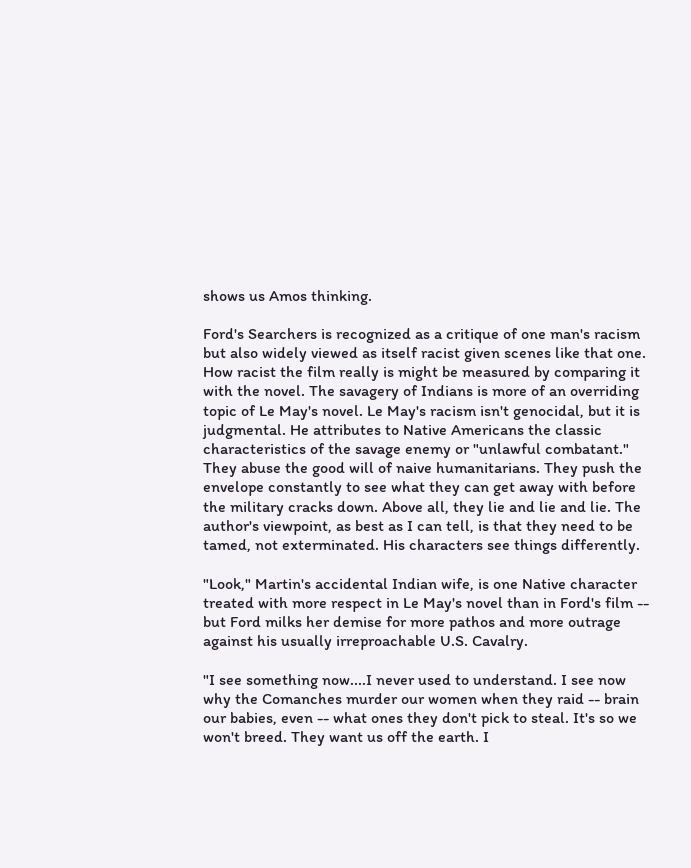shows us Amos thinking.

Ford's Searchers is recognized as a critique of one man's racism but also widely viewed as itself racist given scenes like that one. How racist the film really is might be measured by comparing it with the novel. The savagery of Indians is more of an overriding topic of Le May's novel. Le May's racism isn't genocidal, but it is judgmental. He attributes to Native Americans the classic characteristics of the savage enemy or "unlawful combatant." They abuse the good will of naive humanitarians. They push the envelope constantly to see what they can get away with before the military cracks down. Above all, they lie and lie and lie. The author's viewpoint, as best as I can tell, is that they need to be tamed, not exterminated. His characters see things differently.

"Look," Martin's accidental Indian wife, is one Native character treated with more respect in Le May's novel than in Ford's film -- but Ford milks her demise for more pathos and more outrage against his usually irreproachable U.S. Cavalry.

"I see something now....I never used to understand. I see now why the Comanches murder our women when they raid -- brain our babies, even -- what ones they don't pick to steal. It's so we won't breed. They want us off the earth. I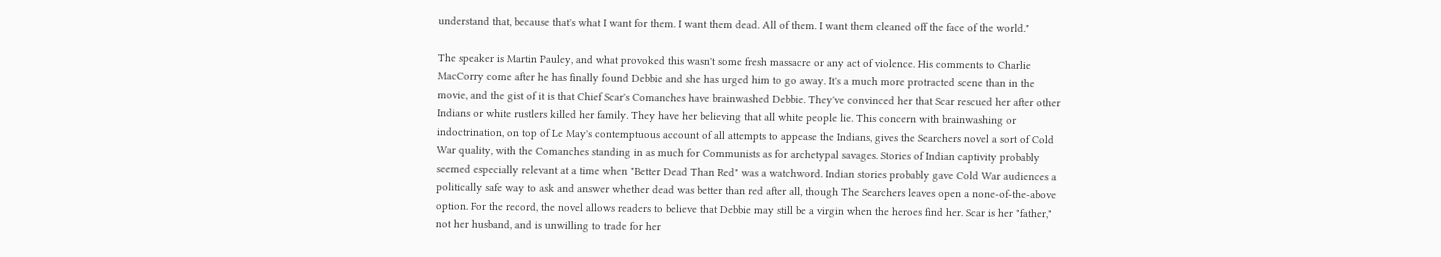understand that, because that's what I want for them. I want them dead. All of them. I want them cleaned off the face of the world."

The speaker is Martin Pauley, and what provoked this wasn't some fresh massacre or any act of violence. His comments to Charlie MacCorry come after he has finally found Debbie and she has urged him to go away. It's a much more protracted scene than in the movie, and the gist of it is that Chief Scar's Comanches have brainwashed Debbie. They've convinced her that Scar rescued her after other Indians or white rustlers killed her family. They have her believing that all white people lie. This concern with brainwashing or indoctrination, on top of Le May's contemptuous account of all attempts to appease the Indians, gives the Searchers novel a sort of Cold War quality, with the Comanches standing in as much for Communists as for archetypal savages. Stories of Indian captivity probably seemed especially relevant at a time when "Better Dead Than Red" was a watchword. Indian stories probably gave Cold War audiences a politically safe way to ask and answer whether dead was better than red after all, though The Searchers leaves open a none-of-the-above option. For the record, the novel allows readers to believe that Debbie may still be a virgin when the heroes find her. Scar is her "father," not her husband, and is unwilling to trade for her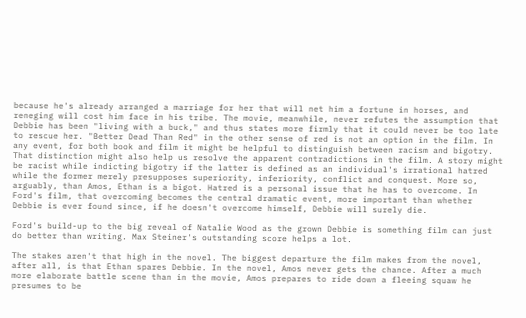because he's already arranged a marriage for her that will net him a fortune in horses, and reneging will cost him face in his tribe. The movie, meanwhile, never refutes the assumption that Debbie has been "living with a buck," and thus states more firmly that it could never be too late to rescue her. "Better Dead Than Red" in the other sense of red is not an option in the film. In any event, for both book and film it might be helpful to distinguish between racism and bigotry. That distinction might also help us resolve the apparent contradictions in the film. A story might be racist while indicting bigotry if the latter is defined as an individual's irrational hatred while the former merely presupposes superiority, inferiority, conflict and conquest. More so, arguably, than Amos, Ethan is a bigot. Hatred is a personal issue that he has to overcome. In Ford's film, that overcoming becomes the central dramatic event, more important than whether Debbie is ever found since, if he doesn't overcome himself, Debbie will surely die.

Ford's build-up to the big reveal of Natalie Wood as the grown Debbie is something film can just do better than writing. Max Steiner's outstanding score helps a lot.

The stakes aren't that high in the novel. The biggest departure the film makes from the novel, after all, is that Ethan spares Debbie. In the novel, Amos never gets the chance. After a much more elaborate battle scene than in the movie, Amos prepares to ride down a fleeing squaw he presumes to be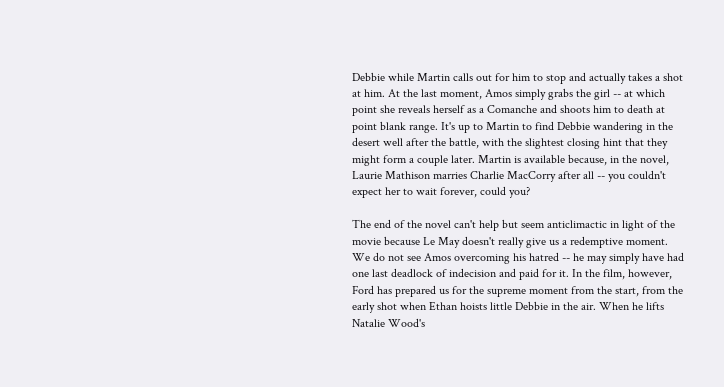Debbie while Martin calls out for him to stop and actually takes a shot at him. At the last moment, Amos simply grabs the girl -- at which point she reveals herself as a Comanche and shoots him to death at point blank range. It's up to Martin to find Debbie wandering in the desert well after the battle, with the slightest closing hint that they might form a couple later. Martin is available because, in the novel, Laurie Mathison marries Charlie MacCorry after all -- you couldn't expect her to wait forever, could you?

The end of the novel can't help but seem anticlimactic in light of the movie because Le May doesn't really give us a redemptive moment. We do not see Amos overcoming his hatred -- he may simply have had one last deadlock of indecision and paid for it. In the film, however, Ford has prepared us for the supreme moment from the start, from the early shot when Ethan hoists little Debbie in the air. When he lifts Natalie Wood's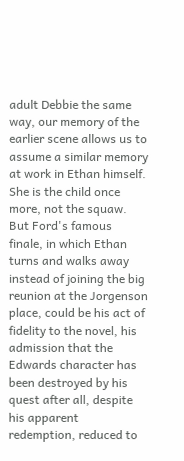adult Debbie the same way, our memory of the earlier scene allows us to assume a similar memory at work in Ethan himself. She is the child once more, not the squaw. But Ford's famous finale, in which Ethan turns and walks away instead of joining the big reunion at the Jorgenson place, could be his act of fidelity to the novel, his admission that the Edwards character has been destroyed by his quest after all, despite his apparent redemption, reduced to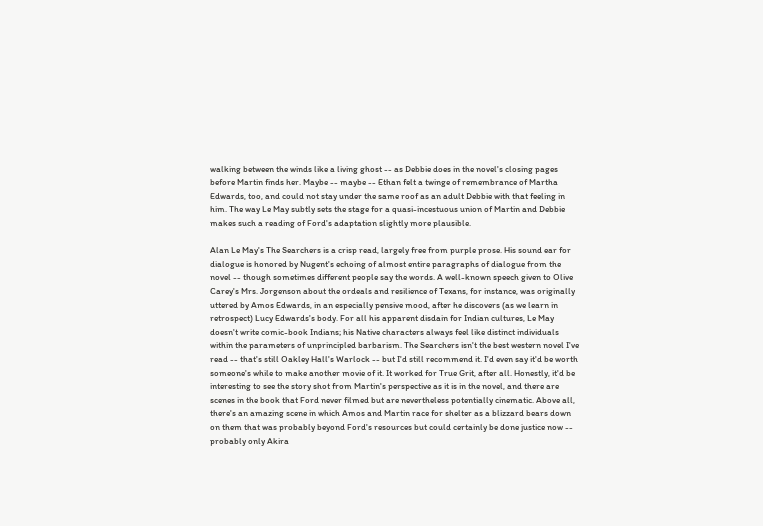walking between the winds like a living ghost -- as Debbie does in the novel's closing pages before Martin finds her. Maybe -- maybe -- Ethan felt a twinge of remembrance of Martha Edwards, too, and could not stay under the same roof as an adult Debbie with that feeling in him. The way Le May subtly sets the stage for a quasi-incestuous union of Martin and Debbie makes such a reading of Ford's adaptation slightly more plausible.

Alan Le May's The Searchers is a crisp read, largely free from purple prose. His sound ear for dialogue is honored by Nugent's echoing of almost entire paragraphs of dialogue from the novel -- though sometimes different people say the words. A well-known speech given to Olive Carey's Mrs. Jorgenson about the ordeals and resilience of Texans, for instance, was originally uttered by Amos Edwards, in an especially pensive mood, after he discovers (as we learn in retrospect) Lucy Edwards's body. For all his apparent disdain for Indian cultures, Le May doesn't write comic-book Indians; his Native characters always feel like distinct individuals within the parameters of unprincipled barbarism. The Searchers isn't the best western novel I've read -- that's still Oakley Hall's Warlock -- but I'd still recommend it. I'd even say it'd be worth someone's while to make another movie of it. It worked for True Grit, after all. Honestly, it'd be interesting to see the story shot from Martin's perspective as it is in the novel, and there are scenes in the book that Ford never filmed but are nevertheless potentially cinematic. Above all, there's an amazing scene in which Amos and Martin race for shelter as a blizzard bears down on them that was probably beyond Ford's resources but could certainly be done justice now -- probably only Akira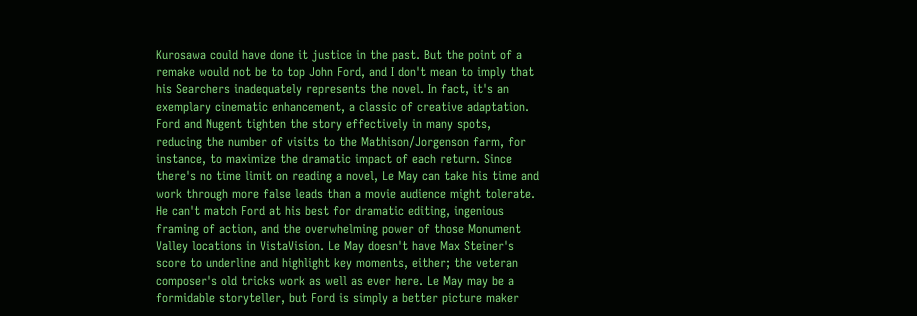Kurosawa could have done it justice in the past. But the point of a remake would not be to top John Ford, and I don't mean to imply that his Searchers inadequately represents the novel. In fact, it's an exemplary cinematic enhancement, a classic of creative adaptation. Ford and Nugent tighten the story effectively in many spots, reducing the number of visits to the Mathison/Jorgenson farm, for instance, to maximize the dramatic impact of each return. Since there's no time limit on reading a novel, Le May can take his time and work through more false leads than a movie audience might tolerate. He can't match Ford at his best for dramatic editing, ingenious framing of action, and the overwhelming power of those Monument Valley locations in VistaVision. Le May doesn't have Max Steiner's score to underline and highlight key moments, either; the veteran composer's old tricks work as well as ever here. Le May may be a formidable storyteller, but Ford is simply a better picture maker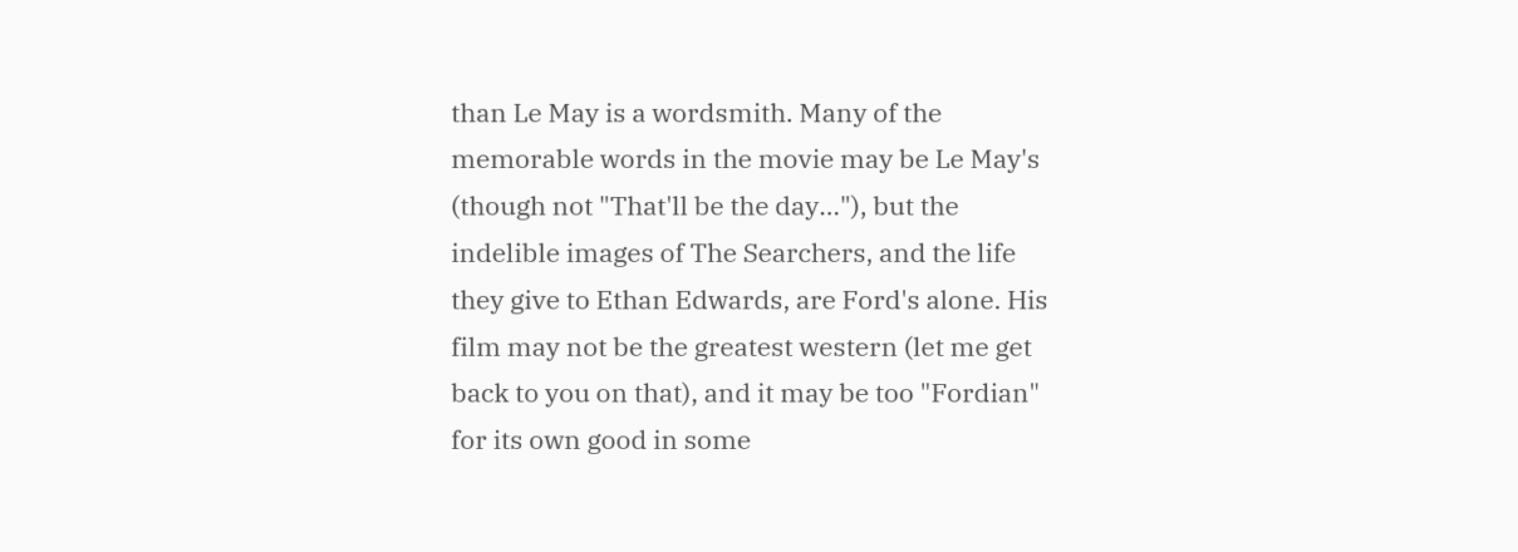than Le May is a wordsmith. Many of the memorable words in the movie may be Le May's (though not "That'll be the day..."), but the indelible images of The Searchers, and the life they give to Ethan Edwards, are Ford's alone. His film may not be the greatest western (let me get back to you on that), and it may be too "Fordian" for its own good in some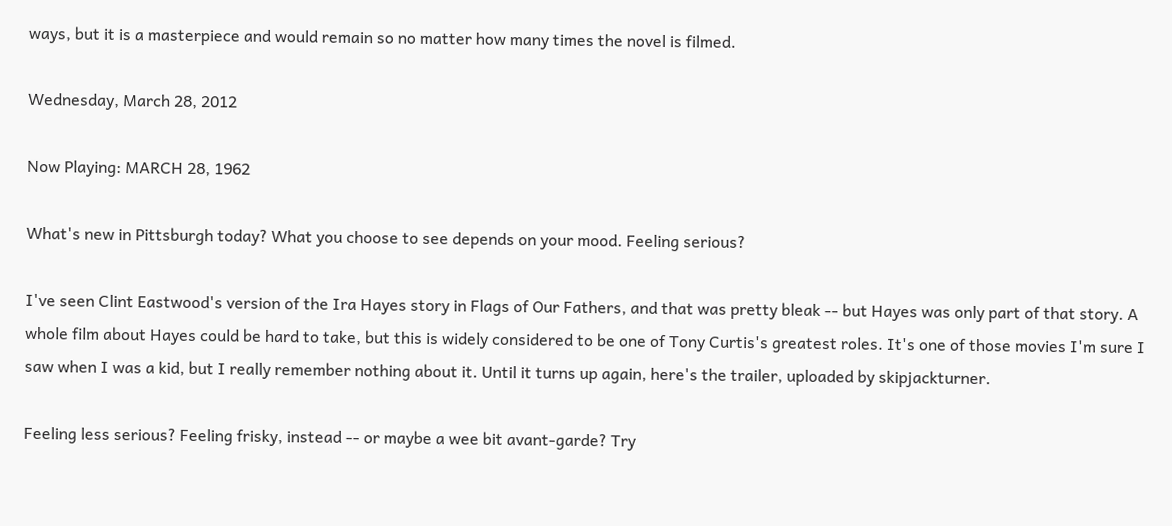ways, but it is a masterpiece and would remain so no matter how many times the novel is filmed.

Wednesday, March 28, 2012

Now Playing: MARCH 28, 1962

What's new in Pittsburgh today? What you choose to see depends on your mood. Feeling serious?

I've seen Clint Eastwood's version of the Ira Hayes story in Flags of Our Fathers, and that was pretty bleak -- but Hayes was only part of that story. A whole film about Hayes could be hard to take, but this is widely considered to be one of Tony Curtis's greatest roles. It's one of those movies I'm sure I saw when I was a kid, but I really remember nothing about it. Until it turns up again, here's the trailer, uploaded by skipjackturner.

Feeling less serious? Feeling frisky, instead -- or maybe a wee bit avant-garde? Try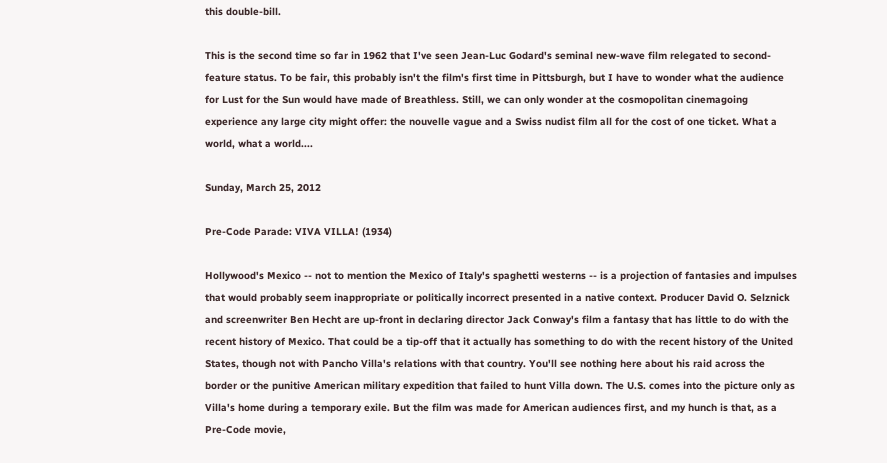this double-bill.

This is the second time so far in 1962 that I've seen Jean-Luc Godard's seminal new-wave film relegated to second-feature status. To be fair, this probably isn't the film's first time in Pittsburgh, but I have to wonder what the audience for Lust for the Sun would have made of Breathless. Still, we can only wonder at the cosmopolitan cinemagoing experience any large city might offer: the nouvelle vague and a Swiss nudist film all for the cost of one ticket. What a world, what a world....

Sunday, March 25, 2012

Pre-Code Parade: VIVA VILLA! (1934)

Hollywood's Mexico -- not to mention the Mexico of Italy's spaghetti westerns -- is a projection of fantasies and impulses that would probably seem inappropriate or politically incorrect presented in a native context. Producer David O. Selznick and screenwriter Ben Hecht are up-front in declaring director Jack Conway's film a fantasy that has little to do with the recent history of Mexico. That could be a tip-off that it actually has something to do with the recent history of the United States, though not with Pancho Villa's relations with that country. You'll see nothing here about his raid across the border or the punitive American military expedition that failed to hunt Villa down. The U.S. comes into the picture only as Villa's home during a temporary exile. But the film was made for American audiences first, and my hunch is that, as a Pre-Code movie,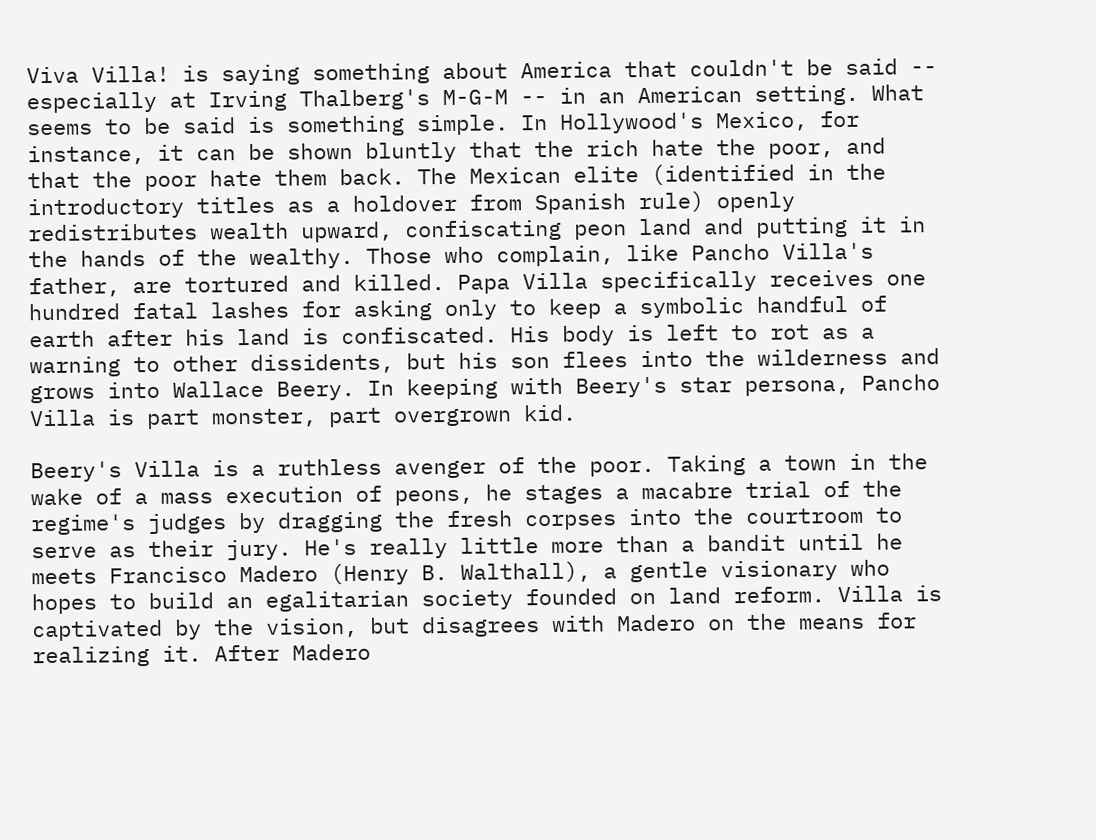Viva Villa! is saying something about America that couldn't be said -- especially at Irving Thalberg's M-G-M -- in an American setting. What seems to be said is something simple. In Hollywood's Mexico, for instance, it can be shown bluntly that the rich hate the poor, and that the poor hate them back. The Mexican elite (identified in the introductory titles as a holdover from Spanish rule) openly redistributes wealth upward, confiscating peon land and putting it in the hands of the wealthy. Those who complain, like Pancho Villa's father, are tortured and killed. Papa Villa specifically receives one hundred fatal lashes for asking only to keep a symbolic handful of earth after his land is confiscated. His body is left to rot as a warning to other dissidents, but his son flees into the wilderness and grows into Wallace Beery. In keeping with Beery's star persona, Pancho Villa is part monster, part overgrown kid.

Beery's Villa is a ruthless avenger of the poor. Taking a town in the wake of a mass execution of peons, he stages a macabre trial of the regime's judges by dragging the fresh corpses into the courtroom to serve as their jury. He's really little more than a bandit until he meets Francisco Madero (Henry B. Walthall), a gentle visionary who hopes to build an egalitarian society founded on land reform. Villa is captivated by the vision, but disagrees with Madero on the means for realizing it. After Madero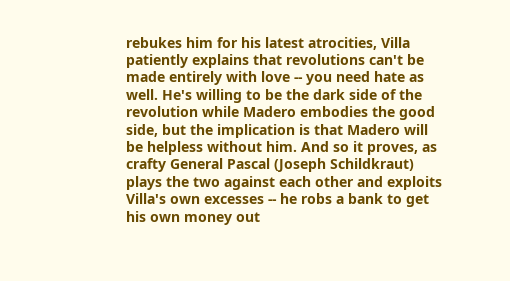rebukes him for his latest atrocities, Villa patiently explains that revolutions can't be made entirely with love -- you need hate as well. He's willing to be the dark side of the revolution while Madero embodies the good side, but the implication is that Madero will be helpless without him. And so it proves, as crafty General Pascal (Joseph Schildkraut) plays the two against each other and exploits Villa's own excesses -- he robs a bank to get his own money out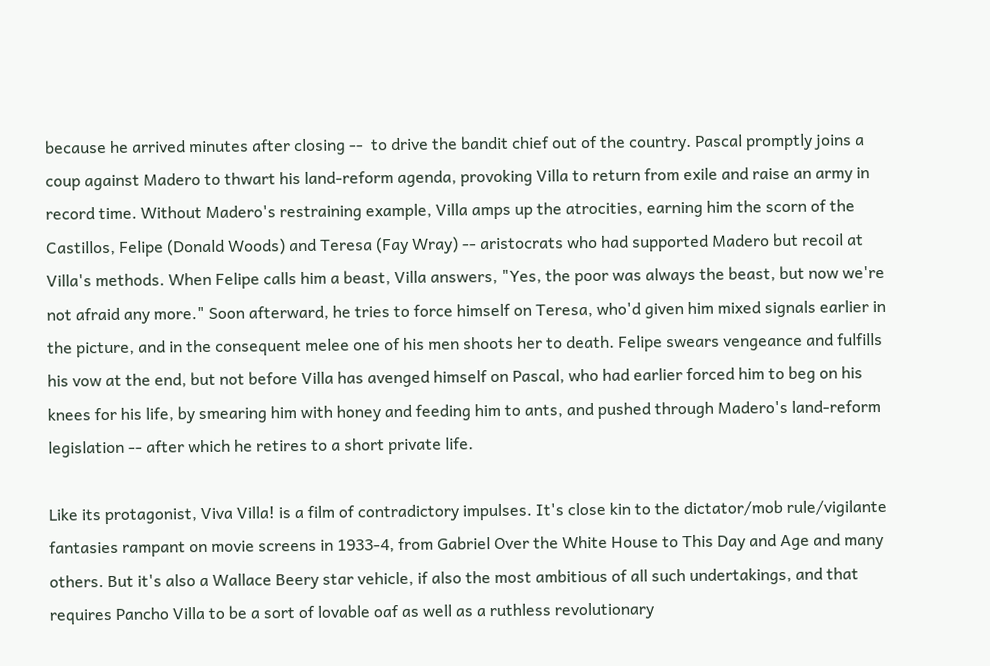because he arrived minutes after closing --  to drive the bandit chief out of the country. Pascal promptly joins a coup against Madero to thwart his land-reform agenda, provoking Villa to return from exile and raise an army in record time. Without Madero's restraining example, Villa amps up the atrocities, earning him the scorn of the Castillos, Felipe (Donald Woods) and Teresa (Fay Wray) -- aristocrats who had supported Madero but recoil at Villa's methods. When Felipe calls him a beast, Villa answers, "Yes, the poor was always the beast, but now we're not afraid any more." Soon afterward, he tries to force himself on Teresa, who'd given him mixed signals earlier in the picture, and in the consequent melee one of his men shoots her to death. Felipe swears vengeance and fulfills his vow at the end, but not before Villa has avenged himself on Pascal, who had earlier forced him to beg on his knees for his life, by smearing him with honey and feeding him to ants, and pushed through Madero's land-reform legislation -- after which he retires to a short private life.

Like its protagonist, Viva Villa! is a film of contradictory impulses. It's close kin to the dictator/mob rule/vigilante fantasies rampant on movie screens in 1933-4, from Gabriel Over the White House to This Day and Age and many others. But it's also a Wallace Beery star vehicle, if also the most ambitious of all such undertakings, and that requires Pancho Villa to be a sort of lovable oaf as well as a ruthless revolutionary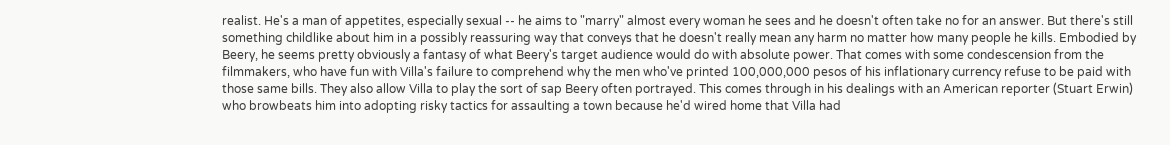realist. He's a man of appetites, especially sexual -- he aims to "marry" almost every woman he sees and he doesn't often take no for an answer. But there's still something childlike about him in a possibly reassuring way that conveys that he doesn't really mean any harm no matter how many people he kills. Embodied by Beery, he seems pretty obviously a fantasy of what Beery's target audience would do with absolute power. That comes with some condescension from the filmmakers, who have fun with Villa's failure to comprehend why the men who've printed 100,000,000 pesos of his inflationary currency refuse to be paid with those same bills. They also allow Villa to play the sort of sap Beery often portrayed. This comes through in his dealings with an American reporter (Stuart Erwin) who browbeats him into adopting risky tactics for assaulting a town because he'd wired home that Villa had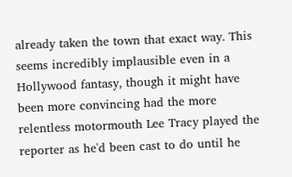already taken the town that exact way. This seems incredibly implausible even in a Hollywood fantasy, though it might have been more convincing had the more relentless motormouth Lee Tracy played the reporter as he'd been cast to do until he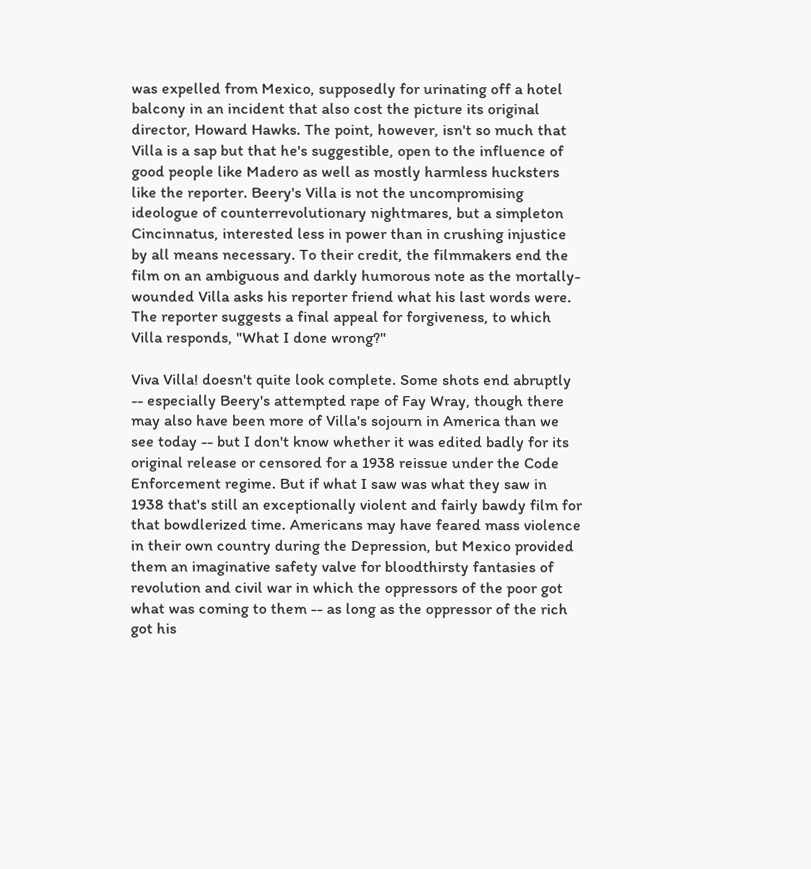was expelled from Mexico, supposedly for urinating off a hotel balcony in an incident that also cost the picture its original director, Howard Hawks. The point, however, isn't so much that Villa is a sap but that he's suggestible, open to the influence of good people like Madero as well as mostly harmless hucksters like the reporter. Beery's Villa is not the uncompromising ideologue of counterrevolutionary nightmares, but a simpleton Cincinnatus, interested less in power than in crushing injustice by all means necessary. To their credit, the filmmakers end the film on an ambiguous and darkly humorous note as the mortally-wounded Villa asks his reporter friend what his last words were. The reporter suggests a final appeal for forgiveness, to which Villa responds, "What I done wrong?"

Viva Villa! doesn't quite look complete. Some shots end abruptly -- especially Beery's attempted rape of Fay Wray, though there may also have been more of Villa's sojourn in America than we see today -- but I don't know whether it was edited badly for its original release or censored for a 1938 reissue under the Code Enforcement regime. But if what I saw was what they saw in 1938 that's still an exceptionally violent and fairly bawdy film for that bowdlerized time. Americans may have feared mass violence in their own country during the Depression, but Mexico provided them an imaginative safety valve for bloodthirsty fantasies of revolution and civil war in which the oppressors of the poor got what was coming to them -- as long as the oppressor of the rich got his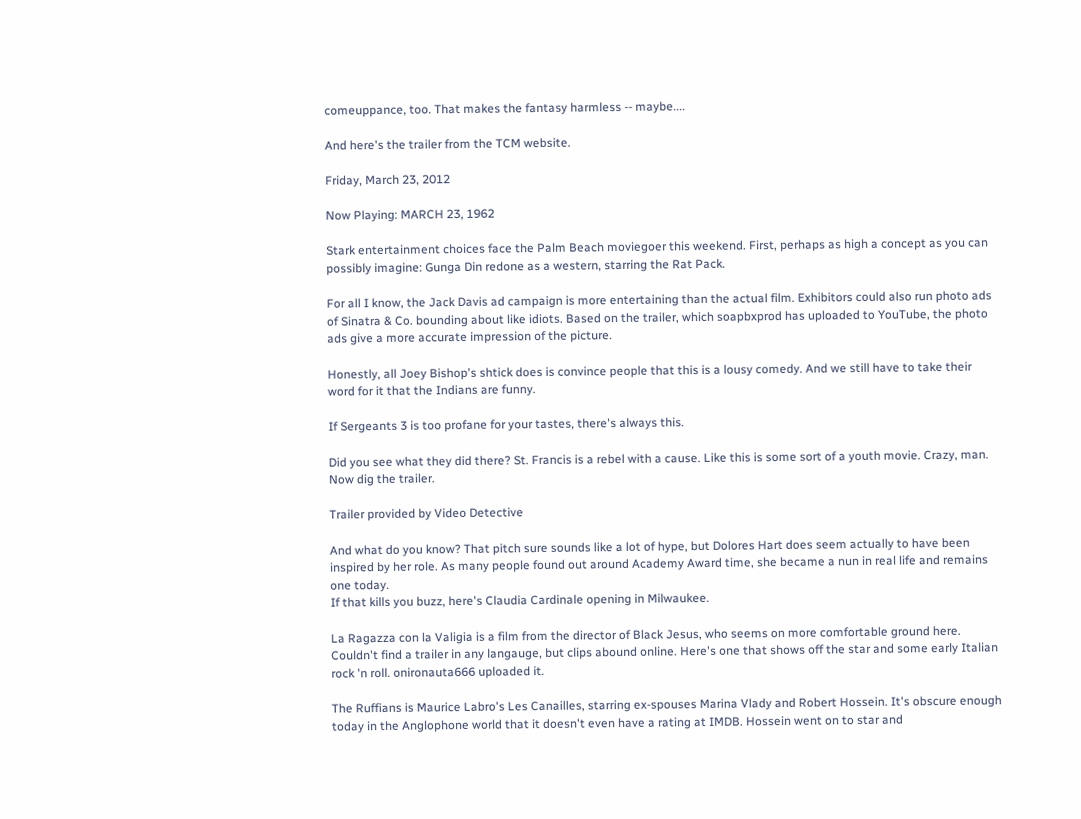comeuppance, too. That makes the fantasy harmless -- maybe....

And here's the trailer from the TCM website.

Friday, March 23, 2012

Now Playing: MARCH 23, 1962

Stark entertainment choices face the Palm Beach moviegoer this weekend. First, perhaps as high a concept as you can possibly imagine: Gunga Din redone as a western, starring the Rat Pack.

For all I know, the Jack Davis ad campaign is more entertaining than the actual film. Exhibitors could also run photo ads of Sinatra & Co. bounding about like idiots. Based on the trailer, which soapbxprod has uploaded to YouTube, the photo ads give a more accurate impression of the picture.

Honestly, all Joey Bishop's shtick does is convince people that this is a lousy comedy. And we still have to take their word for it that the Indians are funny.

If Sergeants 3 is too profane for your tastes, there's always this.

Did you see what they did there? St. Francis is a rebel with a cause. Like this is some sort of a youth movie. Crazy, man. Now dig the trailer.

Trailer provided by Video Detective

And what do you know? That pitch sure sounds like a lot of hype, but Dolores Hart does seem actually to have been inspired by her role. As many people found out around Academy Award time, she became a nun in real life and remains one today.
If that kills you buzz, here's Claudia Cardinale opening in Milwaukee.

La Ragazza con la Valigia is a film from the director of Black Jesus, who seems on more comfortable ground here. Couldn't find a trailer in any langauge, but clips abound online. Here's one that shows off the star and some early Italian rock 'n roll. onironauta666 uploaded it.

The Ruffians is Maurice Labro's Les Canailles, starring ex-spouses Marina Vlady and Robert Hossein. It's obscure enough today in the Anglophone world that it doesn't even have a rating at IMDB. Hossein went on to star and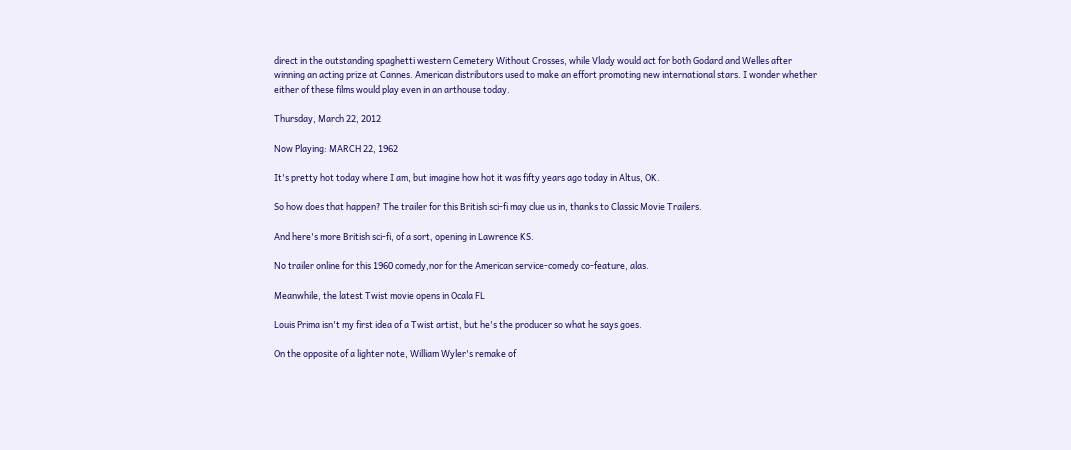direct in the outstanding spaghetti western Cemetery Without Crosses, while Vlady would act for both Godard and Welles after winning an acting prize at Cannes. American distributors used to make an effort promoting new international stars. I wonder whether either of these films would play even in an arthouse today.

Thursday, March 22, 2012

Now Playing: MARCH 22, 1962

It's pretty hot today where I am, but imagine how hot it was fifty years ago today in Altus, OK.

So how does that happen? The trailer for this British sci-fi may clue us in, thanks to Classic Movie Trailers.

And here's more British sci-fi, of a sort, opening in Lawrence KS.

No trailer online for this 1960 comedy,nor for the American service-comedy co-feature, alas.

Meanwhile, the latest Twist movie opens in Ocala FL

Louis Prima isn't my first idea of a Twist artist, but he's the producer so what he says goes.

On the opposite of a lighter note, William Wyler's remake of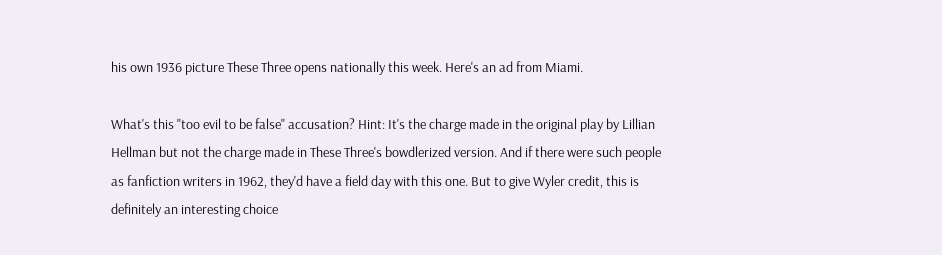his own 1936 picture These Three opens nationally this week. Here's an ad from Miami.

What's this "too evil to be false" accusation? Hint: It's the charge made in the original play by Lillian Hellman but not the charge made in These Three's bowdlerized version. And if there were such people as fanfiction writers in 1962, they'd have a field day with this one. But to give Wyler credit, this is definitely an interesting choice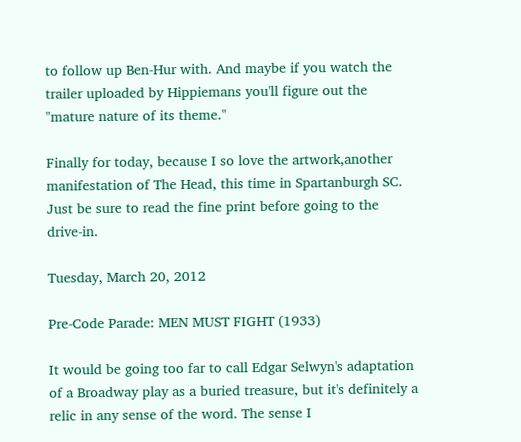to follow up Ben-Hur with. And maybe if you watch the trailer uploaded by Hippiemans you'll figure out the "mature nature of its theme."

Finally for today, because I so love the artwork,another manifestation of The Head, this time in Spartanburgh SC. Just be sure to read the fine print before going to the drive-in.

Tuesday, March 20, 2012

Pre-Code Parade: MEN MUST FIGHT (1933)

It would be going too far to call Edgar Selwyn's adaptation of a Broadway play as a buried treasure, but it's definitely a relic in any sense of the word. The sense I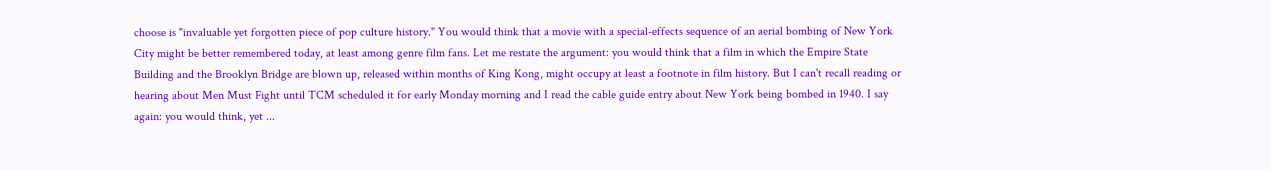choose is "invaluable yet forgotten piece of pop culture history." You would think that a movie with a special-effects sequence of an aerial bombing of New York City might be better remembered today, at least among genre film fans. Let me restate the argument: you would think that a film in which the Empire State Building and the Brooklyn Bridge are blown up, released within months of King Kong, might occupy at least a footnote in film history. But I can't recall reading or hearing about Men Must Fight until TCM scheduled it for early Monday morning and I read the cable guide entry about New York being bombed in 1940. I say again: you would think, yet ...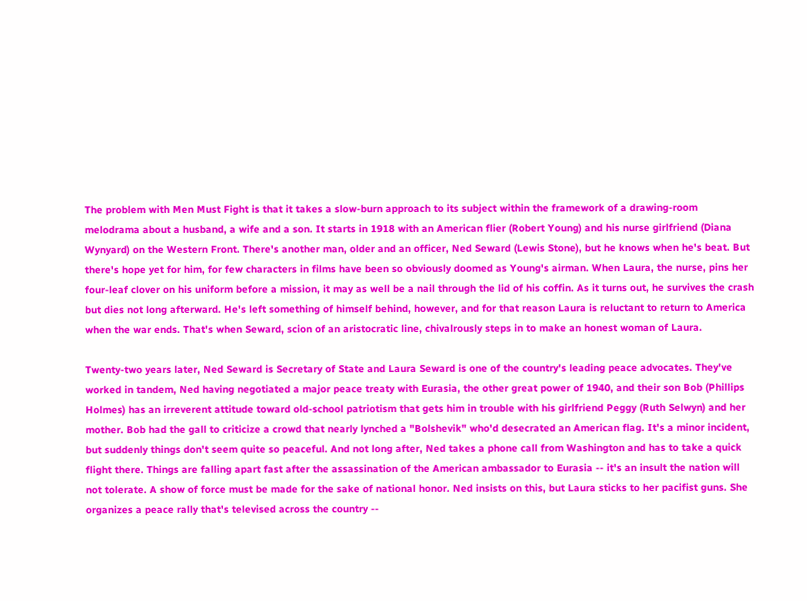The problem with Men Must Fight is that it takes a slow-burn approach to its subject within the framework of a drawing-room melodrama about a husband, a wife and a son. It starts in 1918 with an American flier (Robert Young) and his nurse girlfriend (Diana Wynyard) on the Western Front. There's another man, older and an officer, Ned Seward (Lewis Stone), but he knows when he's beat. But there's hope yet for him, for few characters in films have been so obviously doomed as Young's airman. When Laura, the nurse, pins her four-leaf clover on his uniform before a mission, it may as well be a nail through the lid of his coffin. As it turns out, he survives the crash but dies not long afterward. He's left something of himself behind, however, and for that reason Laura is reluctant to return to America when the war ends. That's when Seward, scion of an aristocratic line, chivalrously steps in to make an honest woman of Laura.

Twenty-two years later, Ned Seward is Secretary of State and Laura Seward is one of the country's leading peace advocates. They've worked in tandem, Ned having negotiated a major peace treaty with Eurasia, the other great power of 1940, and their son Bob (Phillips Holmes) has an irreverent attitude toward old-school patriotism that gets him in trouble with his girlfriend Peggy (Ruth Selwyn) and her mother. Bob had the gall to criticize a crowd that nearly lynched a "Bolshevik" who'd desecrated an American flag. It's a minor incident, but suddenly things don't seem quite so peaceful. And not long after, Ned takes a phone call from Washington and has to take a quick flight there. Things are falling apart fast after the assassination of the American ambassador to Eurasia -- it's an insult the nation will not tolerate. A show of force must be made for the sake of national honor. Ned insists on this, but Laura sticks to her pacifist guns. She organizes a peace rally that's televised across the country --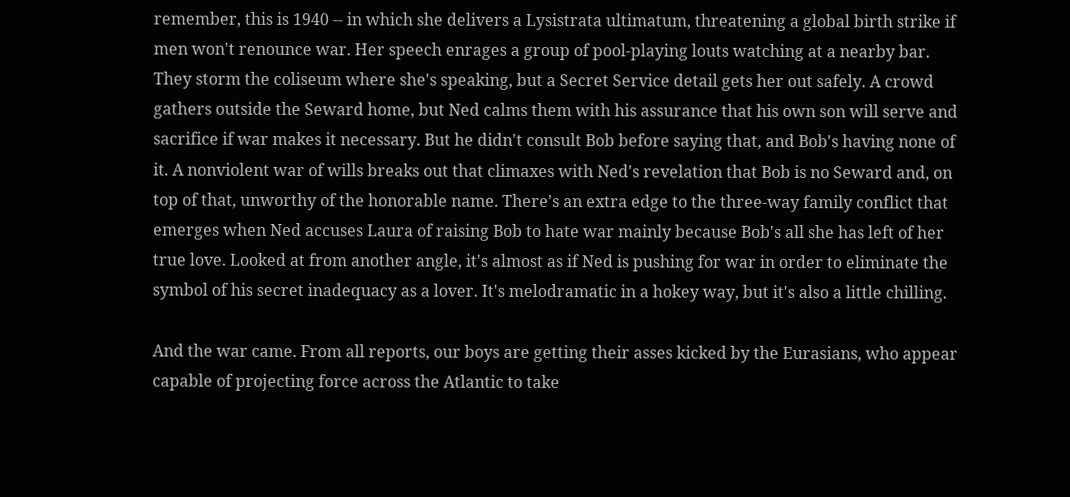remember, this is 1940 -- in which she delivers a Lysistrata ultimatum, threatening a global birth strike if men won't renounce war. Her speech enrages a group of pool-playing louts watching at a nearby bar. They storm the coliseum where she's speaking, but a Secret Service detail gets her out safely. A crowd gathers outside the Seward home, but Ned calms them with his assurance that his own son will serve and sacrifice if war makes it necessary. But he didn't consult Bob before saying that, and Bob's having none of it. A nonviolent war of wills breaks out that climaxes with Ned's revelation that Bob is no Seward and, on top of that, unworthy of the honorable name. There's an extra edge to the three-way family conflict that emerges when Ned accuses Laura of raising Bob to hate war mainly because Bob's all she has left of her true love. Looked at from another angle, it's almost as if Ned is pushing for war in order to eliminate the symbol of his secret inadequacy as a lover. It's melodramatic in a hokey way, but it's also a little chilling.

And the war came. From all reports, our boys are getting their asses kicked by the Eurasians, who appear capable of projecting force across the Atlantic to take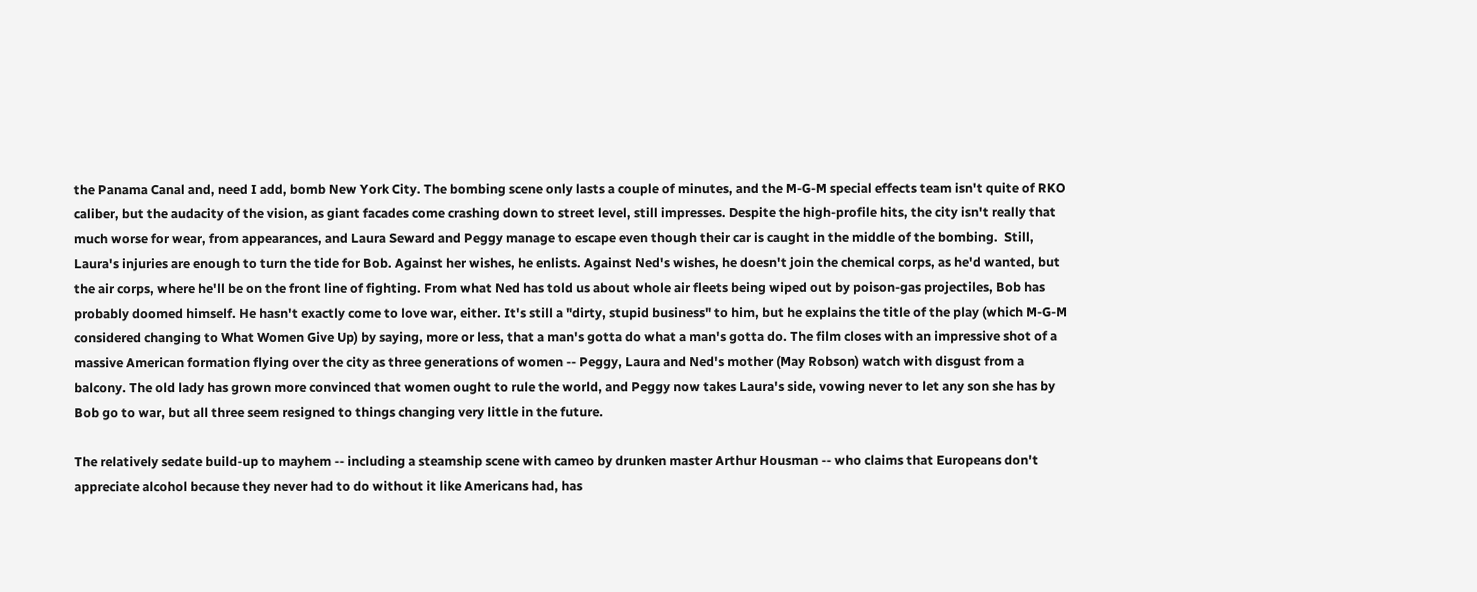the Panama Canal and, need I add, bomb New York City. The bombing scene only lasts a couple of minutes, and the M-G-M special effects team isn't quite of RKO caliber, but the audacity of the vision, as giant facades come crashing down to street level, still impresses. Despite the high-profile hits, the city isn't really that much worse for wear, from appearances, and Laura Seward and Peggy manage to escape even though their car is caught in the middle of the bombing.  Still, Laura's injuries are enough to turn the tide for Bob. Against her wishes, he enlists. Against Ned's wishes, he doesn't join the chemical corps, as he'd wanted, but the air corps, where he'll be on the front line of fighting. From what Ned has told us about whole air fleets being wiped out by poison-gas projectiles, Bob has probably doomed himself. He hasn't exactly come to love war, either. It's still a "dirty, stupid business" to him, but he explains the title of the play (which M-G-M considered changing to What Women Give Up) by saying, more or less, that a man's gotta do what a man's gotta do. The film closes with an impressive shot of a massive American formation flying over the city as three generations of women -- Peggy, Laura and Ned's mother (May Robson) watch with disgust from a balcony. The old lady has grown more convinced that women ought to rule the world, and Peggy now takes Laura's side, vowing never to let any son she has by Bob go to war, but all three seem resigned to things changing very little in the future.

The relatively sedate build-up to mayhem -- including a steamship scene with cameo by drunken master Arthur Housman -- who claims that Europeans don't appreciate alcohol because they never had to do without it like Americans had, has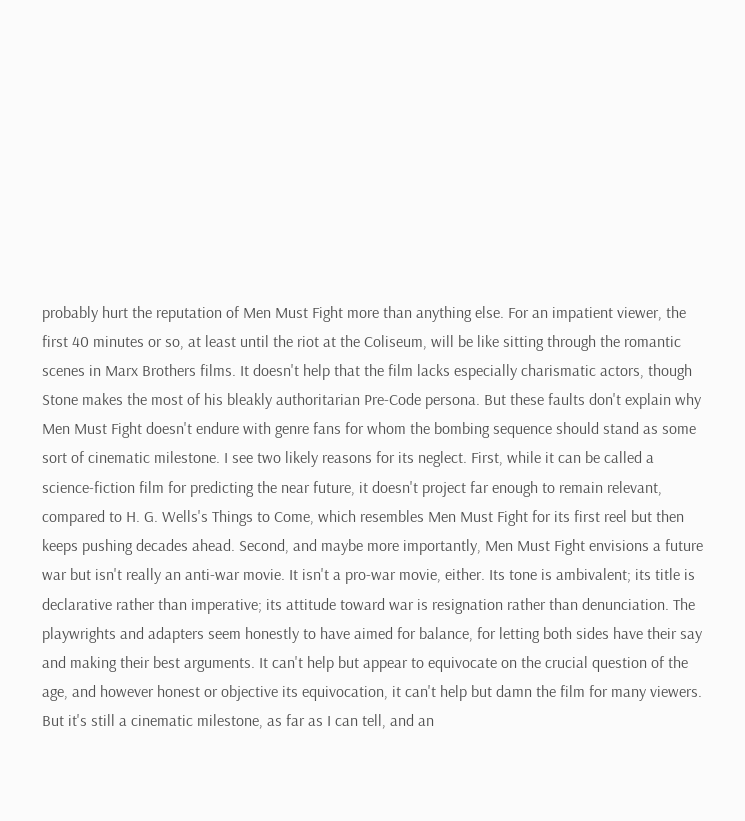probably hurt the reputation of Men Must Fight more than anything else. For an impatient viewer, the first 40 minutes or so, at least until the riot at the Coliseum, will be like sitting through the romantic scenes in Marx Brothers films. It doesn't help that the film lacks especially charismatic actors, though Stone makes the most of his bleakly authoritarian Pre-Code persona. But these faults don't explain why Men Must Fight doesn't endure with genre fans for whom the bombing sequence should stand as some sort of cinematic milestone. I see two likely reasons for its neglect. First, while it can be called a science-fiction film for predicting the near future, it doesn't project far enough to remain relevant, compared to H. G. Wells's Things to Come, which resembles Men Must Fight for its first reel but then keeps pushing decades ahead. Second, and maybe more importantly, Men Must Fight envisions a future war but isn't really an anti-war movie. It isn't a pro-war movie, either. Its tone is ambivalent; its title is declarative rather than imperative; its attitude toward war is resignation rather than denunciation. The playwrights and adapters seem honestly to have aimed for balance, for letting both sides have their say and making their best arguments. It can't help but appear to equivocate on the crucial question of the age, and however honest or objective its equivocation, it can't help but damn the film for many viewers. But it's still a cinematic milestone, as far as I can tell, and an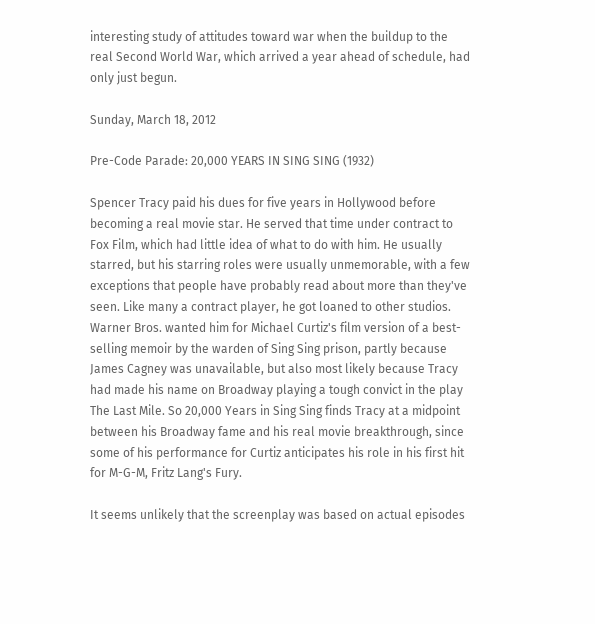interesting study of attitudes toward war when the buildup to the real Second World War, which arrived a year ahead of schedule, had only just begun.

Sunday, March 18, 2012

Pre-Code Parade: 20,000 YEARS IN SING SING (1932)

Spencer Tracy paid his dues for five years in Hollywood before becoming a real movie star. He served that time under contract to Fox Film, which had little idea of what to do with him. He usually starred, but his starring roles were usually unmemorable, with a few exceptions that people have probably read about more than they've seen. Like many a contract player, he got loaned to other studios. Warner Bros. wanted him for Michael Curtiz's film version of a best-selling memoir by the warden of Sing Sing prison, partly because James Cagney was unavailable, but also most likely because Tracy had made his name on Broadway playing a tough convict in the play The Last Mile. So 20,000 Years in Sing Sing finds Tracy at a midpoint between his Broadway fame and his real movie breakthrough, since some of his performance for Curtiz anticipates his role in his first hit for M-G-M, Fritz Lang's Fury.

It seems unlikely that the screenplay was based on actual episodes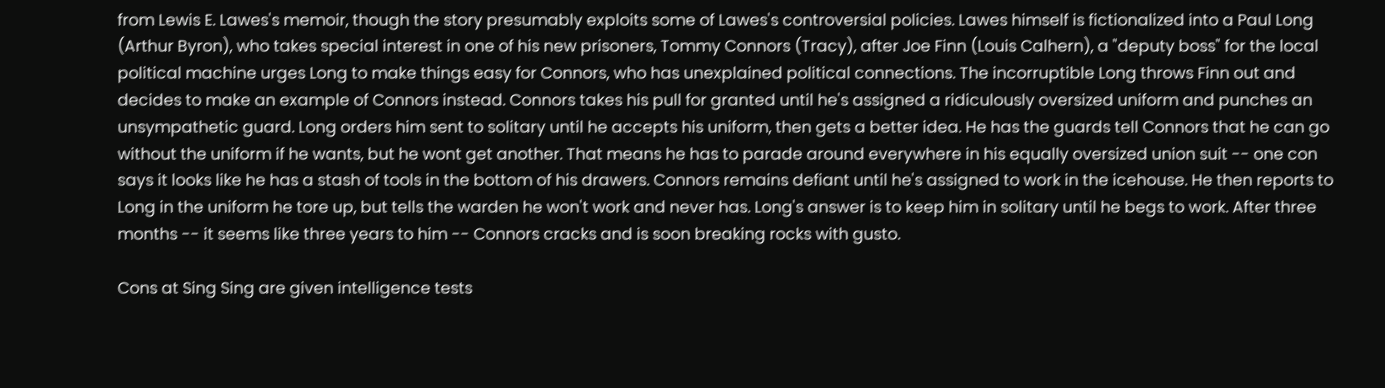from Lewis E. Lawes's memoir, though the story presumably exploits some of Lawes's controversial policies. Lawes himself is fictionalized into a Paul Long (Arthur Byron), who takes special interest in one of his new prisoners, Tommy Connors (Tracy), after Joe Finn (Louis Calhern), a "deputy boss" for the local political machine urges Long to make things easy for Connors, who has unexplained political connections. The incorruptible Long throws Finn out and decides to make an example of Connors instead. Connors takes his pull for granted until he's assigned a ridiculously oversized uniform and punches an unsympathetic guard. Long orders him sent to solitary until he accepts his uniform, then gets a better idea. He has the guards tell Connors that he can go without the uniform if he wants, but he wont get another. That means he has to parade around everywhere in his equally oversized union suit -- one con says it looks like he has a stash of tools in the bottom of his drawers. Connors remains defiant until he's assigned to work in the icehouse. He then reports to Long in the uniform he tore up, but tells the warden he won't work and never has. Long's answer is to keep him in solitary until he begs to work. After three months -- it seems like three years to him -- Connors cracks and is soon breaking rocks with gusto.

Cons at Sing Sing are given intelligence tests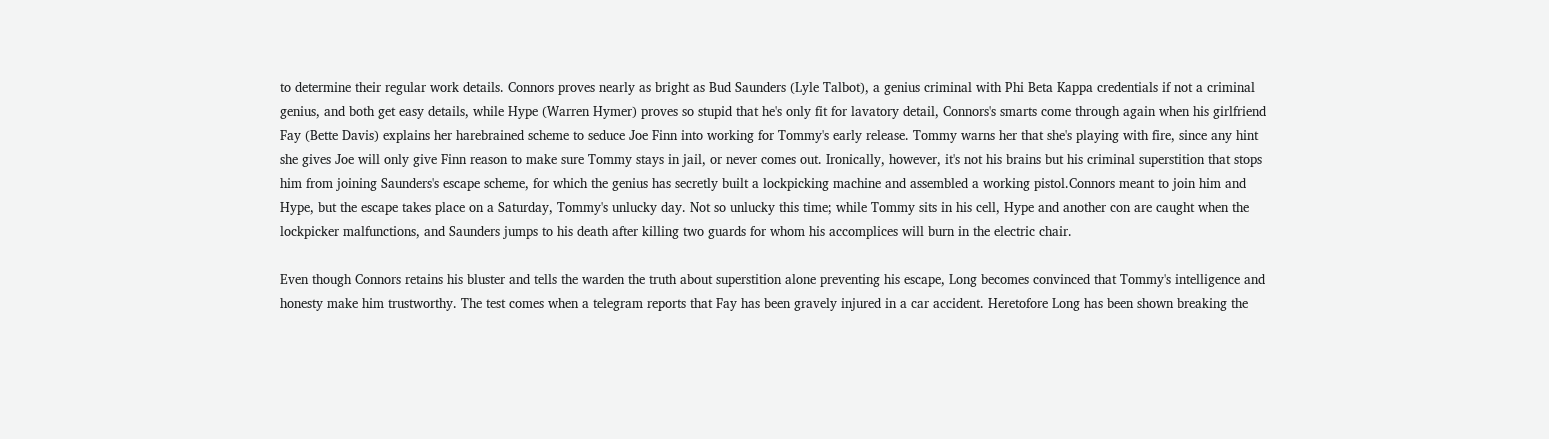to determine their regular work details. Connors proves nearly as bright as Bud Saunders (Lyle Talbot), a genius criminal with Phi Beta Kappa credentials if not a criminal genius, and both get easy details, while Hype (Warren Hymer) proves so stupid that he's only fit for lavatory detail, Connors's smarts come through again when his girlfriend Fay (Bette Davis) explains her harebrained scheme to seduce Joe Finn into working for Tommy's early release. Tommy warns her that she's playing with fire, since any hint she gives Joe will only give Finn reason to make sure Tommy stays in jail, or never comes out. Ironically, however, it's not his brains but his criminal superstition that stops him from joining Saunders's escape scheme, for which the genius has secretly built a lockpicking machine and assembled a working pistol.Connors meant to join him and Hype, but the escape takes place on a Saturday, Tommy's unlucky day. Not so unlucky this time; while Tommy sits in his cell, Hype and another con are caught when the lockpicker malfunctions, and Saunders jumps to his death after killing two guards for whom his accomplices will burn in the electric chair.

Even though Connors retains his bluster and tells the warden the truth about superstition alone preventing his escape, Long becomes convinced that Tommy's intelligence and honesty make him trustworthy. The test comes when a telegram reports that Fay has been gravely injured in a car accident. Heretofore Long has been shown breaking the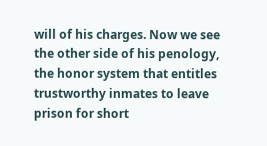will of his charges. Now we see the other side of his penology, the honor system that entitles trustworthy inmates to leave prison for short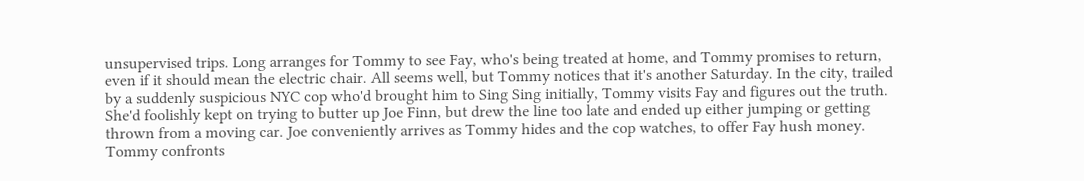unsupervised trips. Long arranges for Tommy to see Fay, who's being treated at home, and Tommy promises to return, even if it should mean the electric chair. All seems well, but Tommy notices that it's another Saturday. In the city, trailed by a suddenly suspicious NYC cop who'd brought him to Sing Sing initially, Tommy visits Fay and figures out the truth. She'd foolishly kept on trying to butter up Joe Finn, but drew the line too late and ended up either jumping or getting thrown from a moving car. Joe conveniently arrives as Tommy hides and the cop watches, to offer Fay hush money. Tommy confronts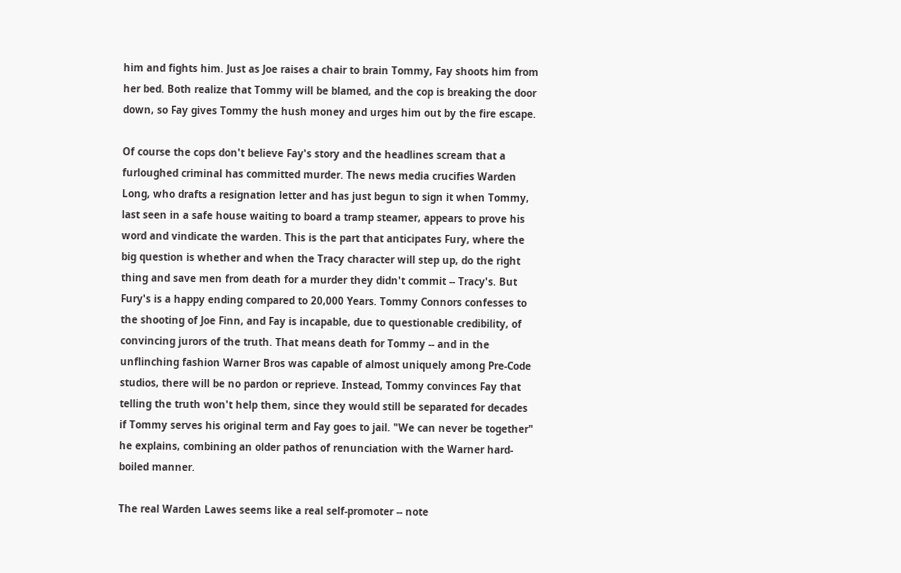him and fights him. Just as Joe raises a chair to brain Tommy, Fay shoots him from her bed. Both realize that Tommy will be blamed, and the cop is breaking the door down, so Fay gives Tommy the hush money and urges him out by the fire escape.

Of course the cops don't believe Fay's story and the headlines scream that a furloughed criminal has committed murder. The news media crucifies Warden Long, who drafts a resignation letter and has just begun to sign it when Tommy, last seen in a safe house waiting to board a tramp steamer, appears to prove his word and vindicate the warden. This is the part that anticipates Fury, where the big question is whether and when the Tracy character will step up, do the right thing and save men from death for a murder they didn't commit -- Tracy's. But Fury's is a happy ending compared to 20,000 Years. Tommy Connors confesses to the shooting of Joe Finn, and Fay is incapable, due to questionable credibility, of convincing jurors of the truth. That means death for Tommy -- and in the unflinching fashion Warner Bros was capable of almost uniquely among Pre-Code studios, there will be no pardon or reprieve. Instead, Tommy convinces Fay that telling the truth won't help them, since they would still be separated for decades if Tommy serves his original term and Fay goes to jail. "We can never be together" he explains, combining an older pathos of renunciation with the Warner hard-boiled manner.

The real Warden Lawes seems like a real self-promoter -- note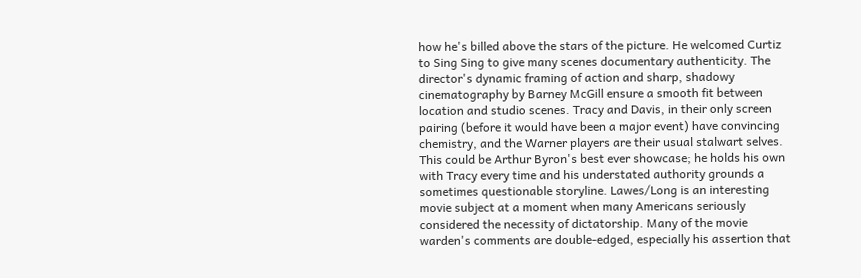how he's billed above the stars of the picture. He welcomed Curtiz to Sing Sing to give many scenes documentary authenticity. The director's dynamic framing of action and sharp, shadowy cinematography by Barney McGill ensure a smooth fit between location and studio scenes. Tracy and Davis, in their only screen pairing (before it would have been a major event) have convincing chemistry, and the Warner players are their usual stalwart selves. This could be Arthur Byron's best ever showcase; he holds his own with Tracy every time and his understated authority grounds a sometimes questionable storyline. Lawes/Long is an interesting movie subject at a moment when many Americans seriously considered the necessity of dictatorship. Many of the movie warden's comments are double-edged, especially his assertion that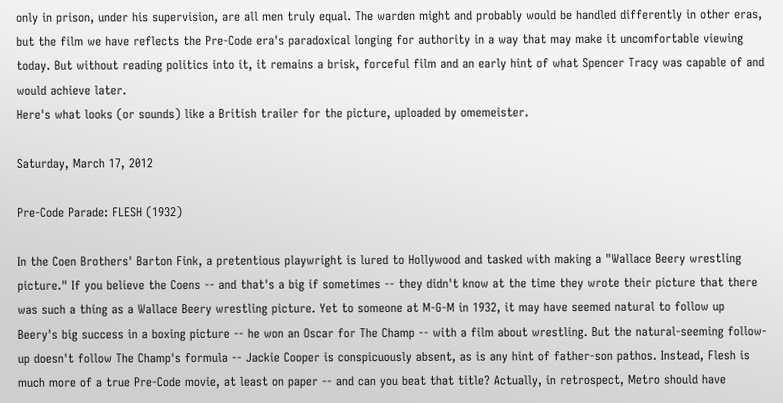only in prison, under his supervision, are all men truly equal. The warden might and probably would be handled differently in other eras, but the film we have reflects the Pre-Code era's paradoxical longing for authority in a way that may make it uncomfortable viewing today. But without reading politics into it, it remains a brisk, forceful film and an early hint of what Spencer Tracy was capable of and would achieve later.
Here's what looks (or sounds) like a British trailer for the picture, uploaded by omemeister.

Saturday, March 17, 2012

Pre-Code Parade: FLESH (1932)

In the Coen Brothers' Barton Fink, a pretentious playwright is lured to Hollywood and tasked with making a "Wallace Beery wrestling picture." If you believe the Coens -- and that's a big if sometimes -- they didn't know at the time they wrote their picture that there was such a thing as a Wallace Beery wrestling picture. Yet to someone at M-G-M in 1932, it may have seemed natural to follow up Beery's big success in a boxing picture -- he won an Oscar for The Champ -- with a film about wrestling. But the natural-seeming follow-up doesn't follow The Champ's formula -- Jackie Cooper is conspicuously absent, as is any hint of father-son pathos. Instead, Flesh is much more of a true Pre-Code movie, at least on paper -- and can you beat that title? Actually, in retrospect, Metro should have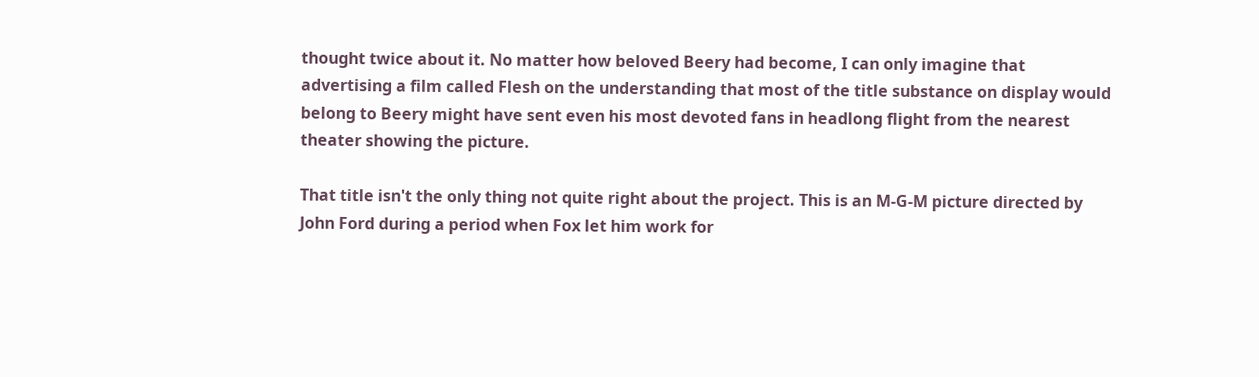thought twice about it. No matter how beloved Beery had become, I can only imagine that advertising a film called Flesh on the understanding that most of the title substance on display would belong to Beery might have sent even his most devoted fans in headlong flight from the nearest theater showing the picture.

That title isn't the only thing not quite right about the project. This is an M-G-M picture directed by John Ford during a period when Fox let him work for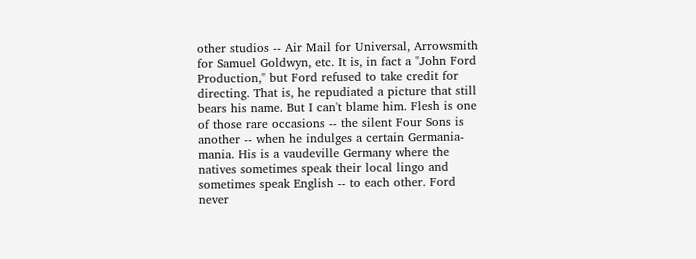other studios -- Air Mail for Universal, Arrowsmith for Samuel Goldwyn, etc. It is, in fact a "John Ford Production," but Ford refused to take credit for directing. That is, he repudiated a picture that still bears his name. But I can't blame him. Flesh is one of those rare occasions -- the silent Four Sons is another -- when he indulges a certain Germania-mania. His is a vaudeville Germany where the natives sometimes speak their local lingo and sometimes speak English -- to each other. Ford never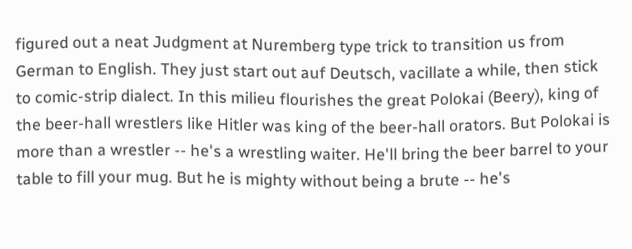figured out a neat Judgment at Nuremberg type trick to transition us from German to English. They just start out auf Deutsch, vacillate a while, then stick to comic-strip dialect. In this milieu flourishes the great Polokai (Beery), king of the beer-hall wrestlers like Hitler was king of the beer-hall orators. But Polokai is more than a wrestler -- he's a wrestling waiter. He'll bring the beer barrel to your table to fill your mug. But he is mighty without being a brute -- he's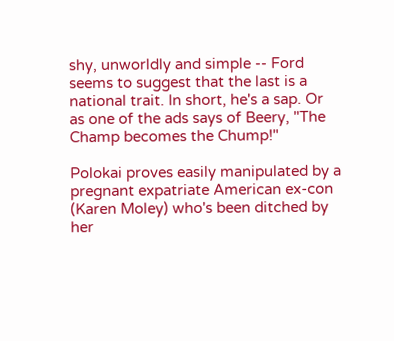shy, unworldly and simple -- Ford seems to suggest that the last is a national trait. In short, he's a sap. Or as one of the ads says of Beery, "The Champ becomes the Chump!"

Polokai proves easily manipulated by a pregnant expatriate American ex-con (Karen Moley) who's been ditched by her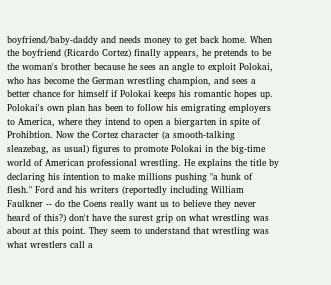boyfriend/baby-daddy and needs money to get back home. When the boyfriend (Ricardo Cortez) finally appears, he pretends to be the woman's brother because he sees an angle to exploit Polokai, who has become the German wrestling champion, and sees a better chance for himself if Polokai keeps his romantic hopes up. Polokai's own plan has been to follow his emigrating employers to America, where they intend to open a biergarten in spite of Prohibtion. Now the Cortez character (a smooth-talking sleazebag, as usual) figures to promote Polokai in the big-time world of American professional wrestling. He explains the title by declaring his intention to make millions pushing "a hunk of flesh." Ford and his writers (reportedly including William Faulkner -- do the Coens really want us to believe they never heard of this?) don't have the surest grip on what wrestling was about at this point. They seem to understand that wrestling was what wrestlers call a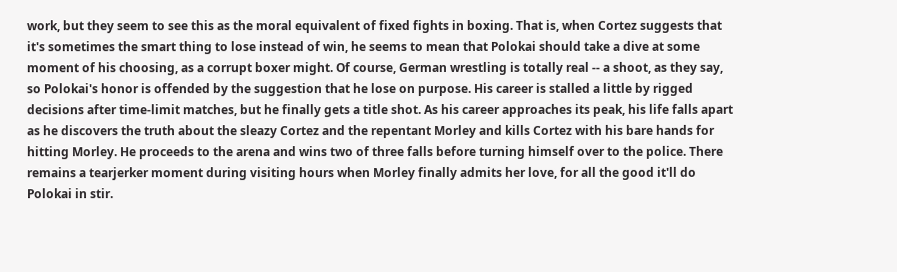work, but they seem to see this as the moral equivalent of fixed fights in boxing. That is, when Cortez suggests that it's sometimes the smart thing to lose instead of win, he seems to mean that Polokai should take a dive at some moment of his choosing, as a corrupt boxer might. Of course, German wrestling is totally real -- a shoot, as they say, so Polokai's honor is offended by the suggestion that he lose on purpose. His career is stalled a little by rigged decisions after time-limit matches, but he finally gets a title shot. As his career approaches its peak, his life falls apart as he discovers the truth about the sleazy Cortez and the repentant Morley and kills Cortez with his bare hands for hitting Morley. He proceeds to the arena and wins two of three falls before turning himself over to the police. There remains a tearjerker moment during visiting hours when Morley finally admits her love, for all the good it'll do Polokai in stir.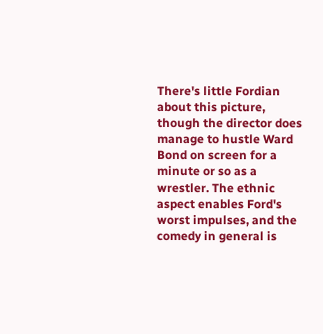There's little Fordian about this picture, though the director does manage to hustle Ward Bond on screen for a minute or so as a wrestler. The ethnic aspect enables Ford's worst impulses, and the comedy in general is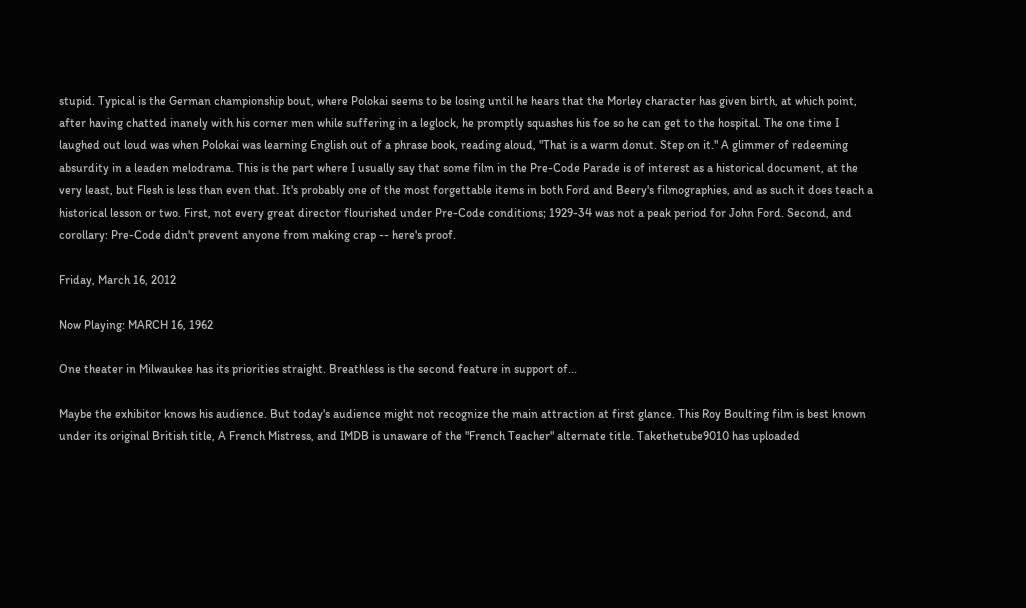stupid. Typical is the German championship bout, where Polokai seems to be losing until he hears that the Morley character has given birth, at which point, after having chatted inanely with his corner men while suffering in a leglock, he promptly squashes his foe so he can get to the hospital. The one time I laughed out loud was when Polokai was learning English out of a phrase book, reading aloud, "That is a warm donut. Step on it." A glimmer of redeeming absurdity in a leaden melodrama. This is the part where I usually say that some film in the Pre-Code Parade is of interest as a historical document, at the very least, but Flesh is less than even that. It's probably one of the most forgettable items in both Ford and Beery's filmographies, and as such it does teach a historical lesson or two. First, not every great director flourished under Pre-Code conditions; 1929-34 was not a peak period for John Ford. Second, and corollary: Pre-Code didn't prevent anyone from making crap -- here's proof.

Friday, March 16, 2012

Now Playing: MARCH 16, 1962

One theater in Milwaukee has its priorities straight. Breathless is the second feature in support of...

Maybe the exhibitor knows his audience. But today's audience might not recognize the main attraction at first glance. This Roy Boulting film is best known under its original British title, A French Mistress, and IMDB is unaware of the "French Teacher" alternate title. Takethetube9010 has uploaded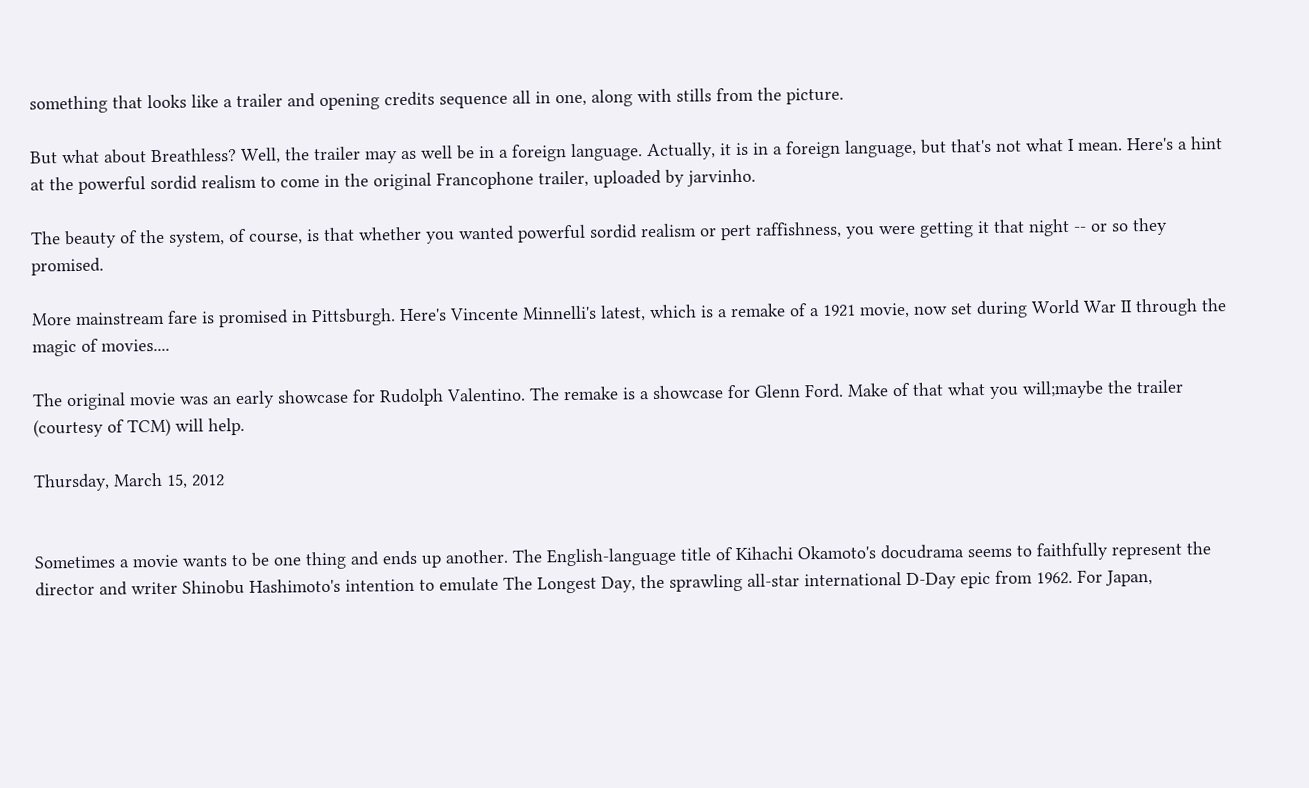something that looks like a trailer and opening credits sequence all in one, along with stills from the picture.

But what about Breathless? Well, the trailer may as well be in a foreign language. Actually, it is in a foreign language, but that's not what I mean. Here's a hint at the powerful sordid realism to come in the original Francophone trailer, uploaded by jarvinho.

The beauty of the system, of course, is that whether you wanted powerful sordid realism or pert raffishness, you were getting it that night -- or so they promised.

More mainstream fare is promised in Pittsburgh. Here's Vincente Minnelli's latest, which is a remake of a 1921 movie, now set during World War II through the magic of movies....

The original movie was an early showcase for Rudolph Valentino. The remake is a showcase for Glenn Ford. Make of that what you will;maybe the trailer (courtesy of TCM) will help.

Thursday, March 15, 2012


Sometimes a movie wants to be one thing and ends up another. The English-language title of Kihachi Okamoto's docudrama seems to faithfully represent the director and writer Shinobu Hashimoto's intention to emulate The Longest Day, the sprawling all-star international D-Day epic from 1962. For Japan,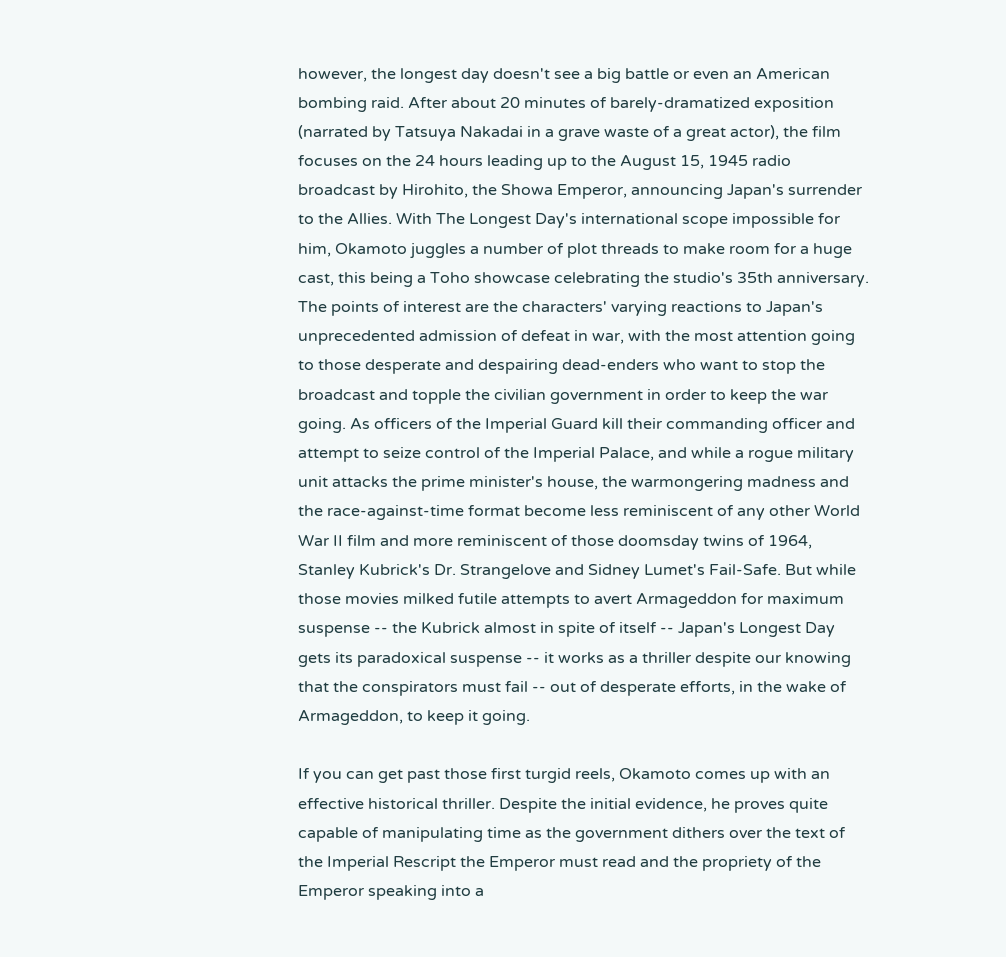however, the longest day doesn't see a big battle or even an American bombing raid. After about 20 minutes of barely-dramatized exposition (narrated by Tatsuya Nakadai in a grave waste of a great actor), the film focuses on the 24 hours leading up to the August 15, 1945 radio broadcast by Hirohito, the Showa Emperor, announcing Japan's surrender to the Allies. With The Longest Day's international scope impossible for him, Okamoto juggles a number of plot threads to make room for a huge cast, this being a Toho showcase celebrating the studio's 35th anniversary. The points of interest are the characters' varying reactions to Japan's unprecedented admission of defeat in war, with the most attention going to those desperate and despairing dead-enders who want to stop the broadcast and topple the civilian government in order to keep the war going. As officers of the Imperial Guard kill their commanding officer and attempt to seize control of the Imperial Palace, and while a rogue military unit attacks the prime minister's house, the warmongering madness and the race-against-time format become less reminiscent of any other World War II film and more reminiscent of those doomsday twins of 1964, Stanley Kubrick's Dr. Strangelove and Sidney Lumet's Fail-Safe. But while those movies milked futile attempts to avert Armageddon for maximum suspense -- the Kubrick almost in spite of itself -- Japan's Longest Day gets its paradoxical suspense -- it works as a thriller despite our knowing that the conspirators must fail -- out of desperate efforts, in the wake of Armageddon, to keep it going.

If you can get past those first turgid reels, Okamoto comes up with an effective historical thriller. Despite the initial evidence, he proves quite capable of manipulating time as the government dithers over the text of the Imperial Rescript the Emperor must read and the propriety of the Emperor speaking into a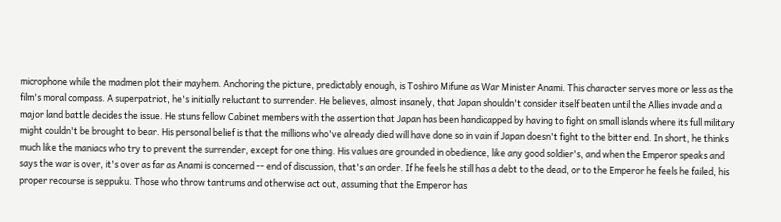microphone while the madmen plot their mayhem. Anchoring the picture, predictably enough, is Toshiro Mifune as War Minister Anami. This character serves more or less as the film's moral compass. A superpatriot, he's initially reluctant to surrender. He believes, almost insanely, that Japan shouldn't consider itself beaten until the Allies invade and a major land battle decides the issue. He stuns fellow Cabinet members with the assertion that Japan has been handicapped by having to fight on small islands where its full military might couldn't be brought to bear. His personal belief is that the millions who've already died will have done so in vain if Japan doesn't fight to the bitter end. In short, he thinks much like the maniacs who try to prevent the surrender, except for one thing. His values are grounded in obedience, like any good soldier's, and when the Emperor speaks and says the war is over, it's over as far as Anami is concerned -- end of discussion, that's an order. If he feels he still has a debt to the dead, or to the Emperor he feels he failed, his proper recourse is seppuku. Those who throw tantrums and otherwise act out, assuming that the Emperor has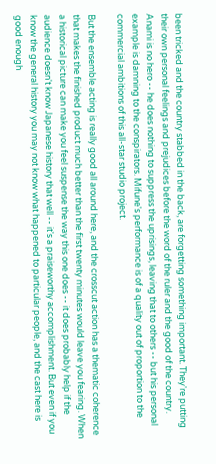been tricked and the country stabbed in the back, are forgetting something important. They're putting their own personal feelings and prejudices before the word of the ruler and the good of the country. Anami is no hero -- he does nothing to suppress the uprisings, leaving that to others -- but his personal example is damning to the conspirators. Mifune's performance is of a quality out of proportion to the commercial ambitions of this all-star studio project.

But the ensemble acting is really good all around here, and the crosscut action has a thematic coherence that makes the finished product much better than the first twenty minutes would leave you fearing. When a historical picture can make you feel suspense the way this one does -- it does probably help if the audience doesn't know Japanese history that well -- it's a praiseworthy accomplishment. But even if you know the general history you may not know what happened to particular people, and the cast here is good enough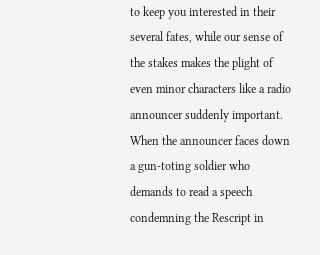to keep you interested in their several fates, while our sense of the stakes makes the plight of even minor characters like a radio announcer suddenly important. When the announcer faces down a gun-toting soldier who demands to read a speech condemning the Rescript in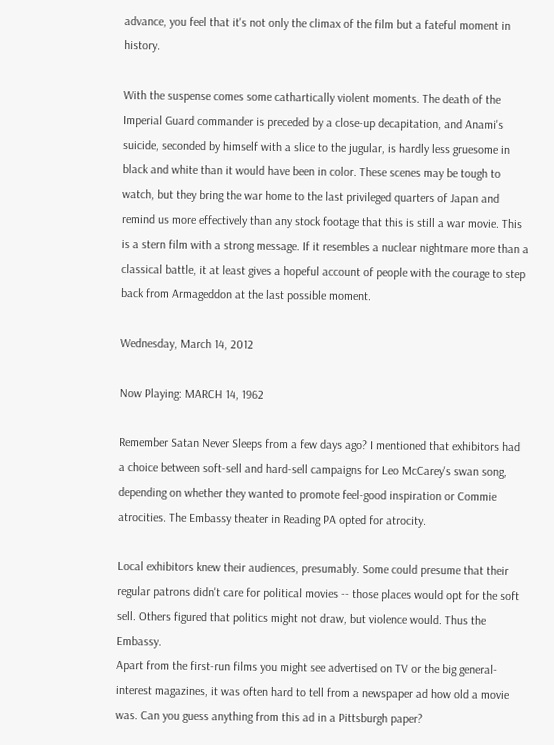advance, you feel that it's not only the climax of the film but a fateful moment in history.

With the suspense comes some cathartically violent moments. The death of the Imperial Guard commander is preceded by a close-up decapitation, and Anami's suicide, seconded by himself with a slice to the jugular, is hardly less gruesome in black and white than it would have been in color. These scenes may be tough to watch, but they bring the war home to the last privileged quarters of Japan and remind us more effectively than any stock footage that this is still a war movie. This is a stern film with a strong message. If it resembles a nuclear nightmare more than a classical battle, it at least gives a hopeful account of people with the courage to step back from Armageddon at the last possible moment.

Wednesday, March 14, 2012

Now Playing: MARCH 14, 1962

Remember Satan Never Sleeps from a few days ago? I mentioned that exhibitors had a choice between soft-sell and hard-sell campaigns for Leo McCarey's swan song, depending on whether they wanted to promote feel-good inspiration or Commie atrocities. The Embassy theater in Reading PA opted for atrocity.

Local exhibitors knew their audiences, presumably. Some could presume that their regular patrons didn't care for political movies -- those places would opt for the soft sell. Others figured that politics might not draw, but violence would. Thus the Embassy.
Apart from the first-run films you might see advertised on TV or the big general-interest magazines, it was often hard to tell from a newspaper ad how old a movie was. Can you guess anything from this ad in a Pittsburgh paper?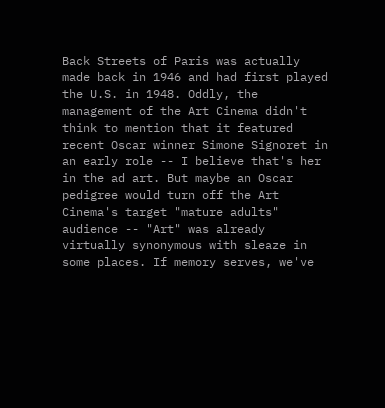Back Streets of Paris was actually made back in 1946 and had first played the U.S. in 1948. Oddly, the management of the Art Cinema didn't think to mention that it featured recent Oscar winner Simone Signoret in an early role -- I believe that's her in the ad art. But maybe an Oscar pedigree would turn off the Art Cinema's target "mature adults" audience -- "Art" was already virtually synonymous with sleaze in some places. If memory serves, we've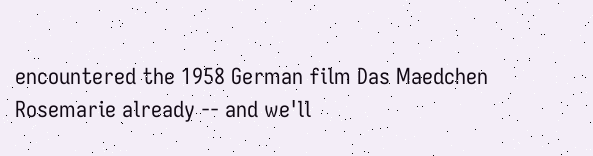encountered the 1958 German film Das Maedchen Rosemarie already -- and we'll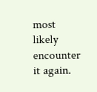most likely encounter it again.